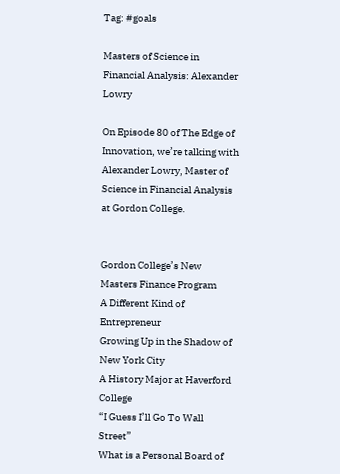Tag: #goals

Masters of Science in Financial Analysis: Alexander Lowry

On Episode 80 of The Edge of Innovation, we’re talking with Alexander Lowry, Master of Science in Financial Analysis at Gordon College.


Gordon College’s New Masters Finance Program
A Different Kind of Entrepreneur
Growing Up in the Shadow of New York City
A History Major at Haverford College
“I Guess I’ll Go To Wall Street”
What is a Personal Board of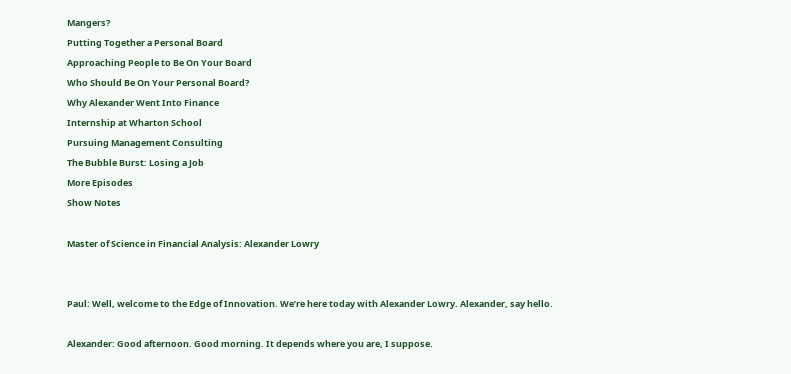Mangers?
Putting Together a Personal Board
Approaching People to Be On Your Board
Who Should Be On Your Personal Board?
Why Alexander Went Into Finance
Internship at Wharton School
Pursuing Management Consulting
The Bubble Burst: Losing a Job
More Episodes
Show Notes

Master of Science in Financial Analysis: Alexander Lowry


Paul: Well, welcome to the Edge of Innovation. We’re here today with Alexander Lowry. Alexander, say hello.

Alexander: Good afternoon. Good morning. It depends where you are, I suppose.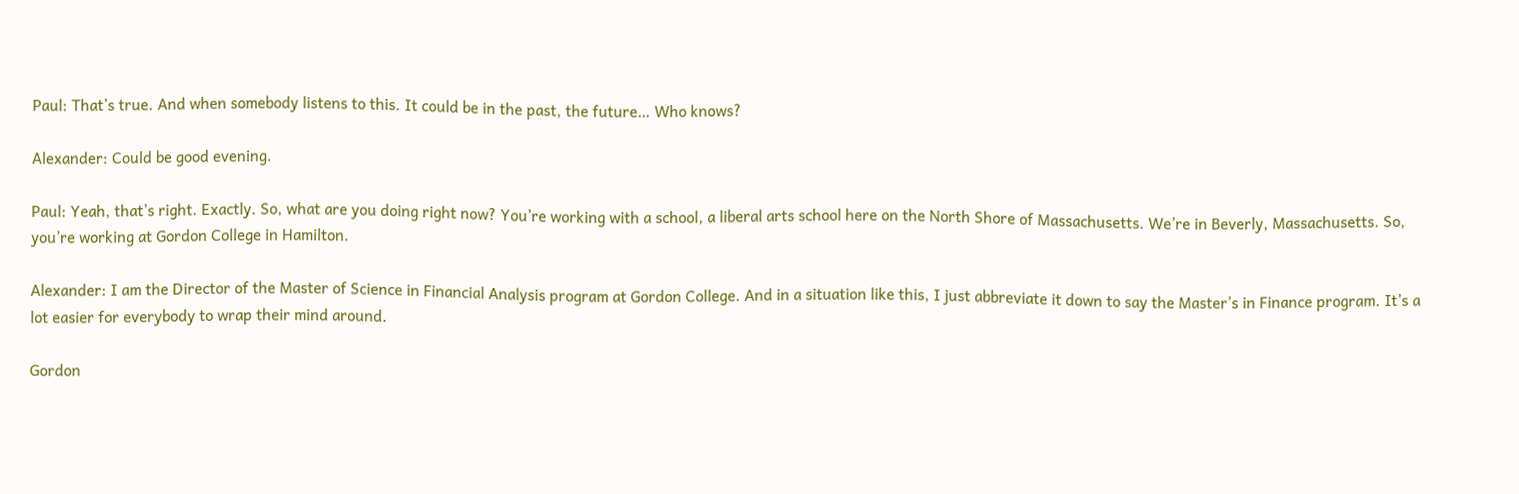Paul: That’s true. And when somebody listens to this. It could be in the past, the future… Who knows?

Alexander: Could be good evening.

Paul: Yeah, that’s right. Exactly. So, what are you doing right now? You’re working with a school, a liberal arts school here on the North Shore of Massachusetts. We’re in Beverly, Massachusetts. So, you’re working at Gordon College in Hamilton.

Alexander: I am the Director of the Master of Science in Financial Analysis program at Gordon College. And in a situation like this, I just abbreviate it down to say the Master’s in Finance program. It’s a lot easier for everybody to wrap their mind around.

Gordon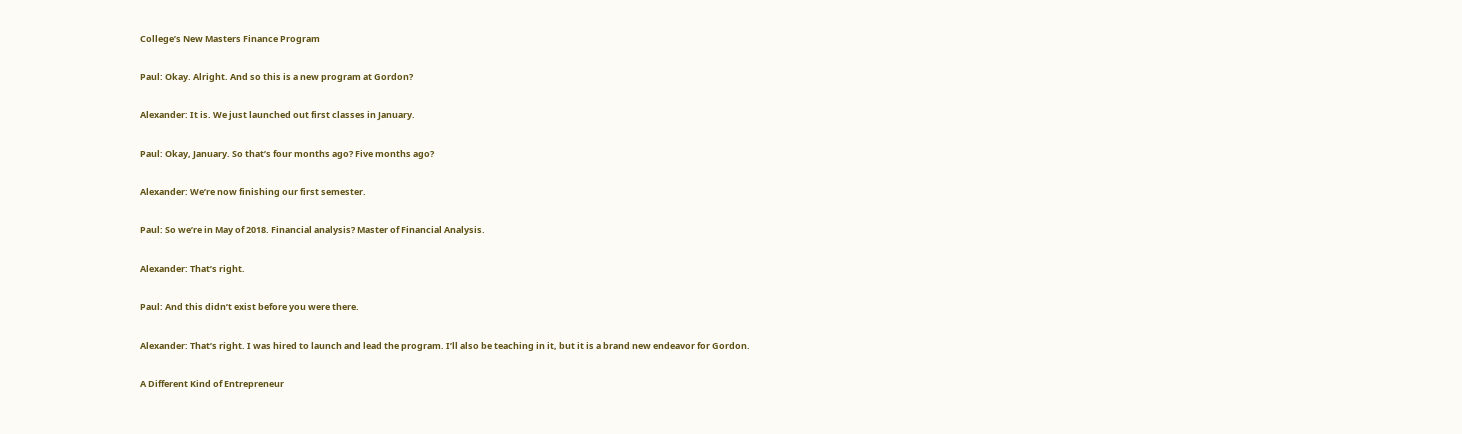College’s New Masters Finance Program

Paul: Okay. Alright. And so this is a new program at Gordon?

Alexander: It is. We just launched out first classes in January.

Paul: Okay, January. So that’s four months ago? Five months ago?

Alexander: We’re now finishing our first semester.

Paul: So we’re in May of 2018. Financial analysis? Master of Financial Analysis.

Alexander: That’s right.

Paul: And this didn’t exist before you were there.

Alexander: That’s right. I was hired to launch and lead the program. I’ll also be teaching in it, but it is a brand new endeavor for Gordon.

A Different Kind of Entrepreneur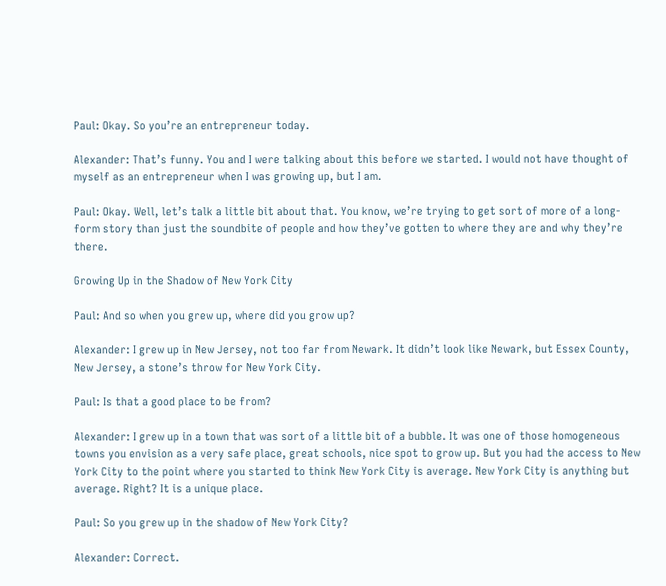Paul: Okay. So you’re an entrepreneur today.

Alexander: That’s funny. You and I were talking about this before we started. I would not have thought of myself as an entrepreneur when I was growing up, but I am.

Paul: Okay. Well, let’s talk a little bit about that. You know, we’re trying to get sort of more of a long-form story than just the soundbite of people and how they’ve gotten to where they are and why they’re there.

Growing Up in the Shadow of New York City

Paul: And so when you grew up, where did you grow up?

Alexander: I grew up in New Jersey, not too far from Newark. It didn’t look like Newark, but Essex County, New Jersey, a stone’s throw for New York City.

Paul: Is that a good place to be from?

Alexander: I grew up in a town that was sort of a little bit of a bubble. It was one of those homogeneous towns you envision as a very safe place, great schools, nice spot to grow up. But you had the access to New York City to the point where you started to think New York City is average. New York City is anything but average. Right? It is a unique place.

Paul: So you grew up in the shadow of New York City?

Alexander: Correct.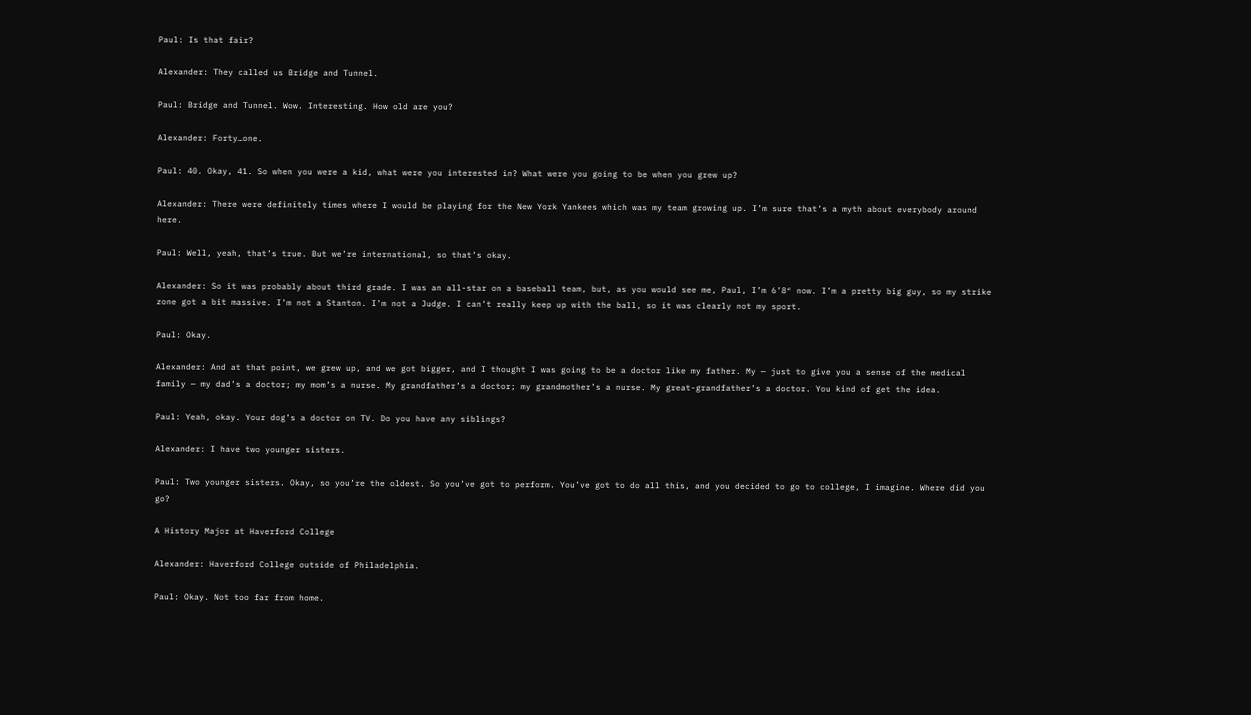Paul: Is that fair?

Alexander: They called us Bridge and Tunnel.

Paul: Bridge and Tunnel. Wow. Interesting. How old are you?

Alexander: Forty…one.

Paul: 40. Okay, 41. So when you were a kid, what were you interested in? What were you going to be when you grew up?

Alexander: There were definitely times where I would be playing for the New York Yankees which was my team growing up. I’m sure that’s a myth about everybody around here.

Paul: Well, yeah, that’s true. But we’re international, so that’s okay.

Alexander: So it was probably about third grade. I was an all-star on a baseball team, but, as you would see me, Paul, I’m 6’8″ now. I’m a pretty big guy, so my strike zone got a bit massive. I’m not a Stanton. I’m not a Judge. I can’t really keep up with the ball, so it was clearly not my sport.

Paul: Okay.

Alexander: And at that point, we grew up, and we got bigger, and I thought I was going to be a doctor like my father. My — just to give you a sense of the medical family — my dad’s a doctor; my mom’s a nurse. My grandfather’s a doctor; my grandmother’s a nurse. My great-grandfather’s a doctor. You kind of get the idea.

Paul: Yeah, okay. Your dog’s a doctor on TV. Do you have any siblings?

Alexander: I have two younger sisters.

Paul: Two younger sisters. Okay, so you’re the oldest. So you’ve got to perform. You’ve got to do all this, and you decided to go to college, I imagine. Where did you go?

A History Major at Haverford College

Alexander: Haverford College outside of Philadelphia.

Paul: Okay. Not too far from home.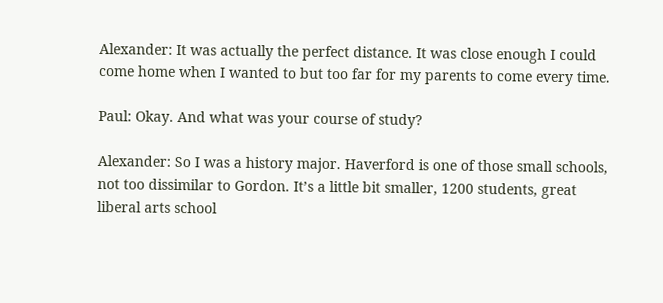Alexander: It was actually the perfect distance. It was close enough I could come home when I wanted to but too far for my parents to come every time.

Paul: Okay. And what was your course of study?

Alexander: So I was a history major. Haverford is one of those small schools, not too dissimilar to Gordon. It’s a little bit smaller, 1200 students, great liberal arts school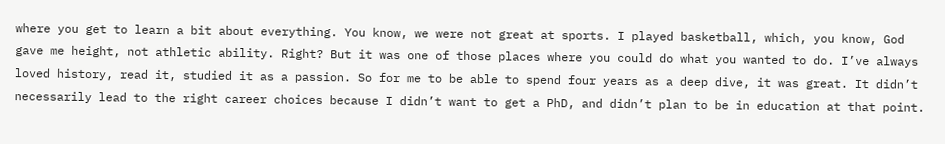where you get to learn a bit about everything. You know, we were not great at sports. I played basketball, which, you know, God gave me height, not athletic ability. Right? But it was one of those places where you could do what you wanted to do. I’ve always loved history, read it, studied it as a passion. So for me to be able to spend four years as a deep dive, it was great. It didn’t necessarily lead to the right career choices because I didn’t want to get a PhD, and didn’t plan to be in education at that point.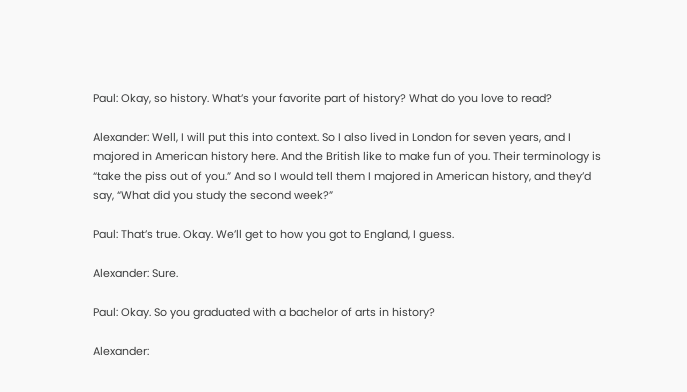Paul: Okay, so history. What’s your favorite part of history? What do you love to read?

Alexander: Well, I will put this into context. So I also lived in London for seven years, and I majored in American history here. And the British like to make fun of you. Their terminology is “take the piss out of you.” And so I would tell them I majored in American history, and they’d say, “What did you study the second week?”

Paul: That’s true. Okay. We’ll get to how you got to England, I guess.

Alexander: Sure.

Paul: Okay. So you graduated with a bachelor of arts in history?

Alexander: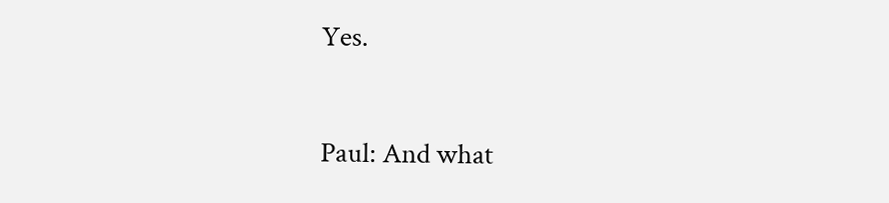Yes.

Paul: And what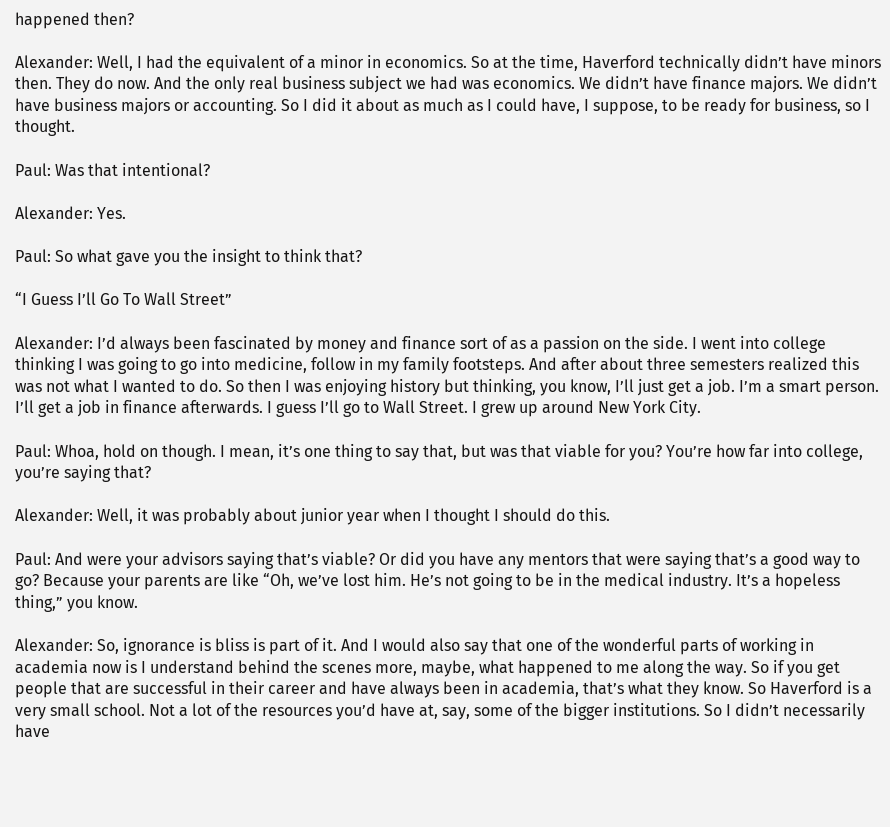happened then?

Alexander: Well, I had the equivalent of a minor in economics. So at the time, Haverford technically didn’t have minors then. They do now. And the only real business subject we had was economics. We didn’t have finance majors. We didn’t have business majors or accounting. So I did it about as much as I could have, I suppose, to be ready for business, so I thought.

Paul: Was that intentional?

Alexander: Yes.

Paul: So what gave you the insight to think that?

“I Guess I’ll Go To Wall Street”

Alexander: I’d always been fascinated by money and finance sort of as a passion on the side. I went into college thinking I was going to go into medicine, follow in my family footsteps. And after about three semesters realized this was not what I wanted to do. So then I was enjoying history but thinking, you know, I’ll just get a job. I’m a smart person. I’ll get a job in finance afterwards. I guess I’ll go to Wall Street. I grew up around New York City.

Paul: Whoa, hold on though. I mean, it’s one thing to say that, but was that viable for you? You’re how far into college, you’re saying that?

Alexander: Well, it was probably about junior year when I thought I should do this.

Paul: And were your advisors saying that’s viable? Or did you have any mentors that were saying that’s a good way to go? Because your parents are like “Oh, we’ve lost him. He’s not going to be in the medical industry. It’s a hopeless thing,” you know.

Alexander: So, ignorance is bliss is part of it. And I would also say that one of the wonderful parts of working in academia now is I understand behind the scenes more, maybe, what happened to me along the way. So if you get people that are successful in their career and have always been in academia, that’s what they know. So Haverford is a very small school. Not a lot of the resources you’d have at, say, some of the bigger institutions. So I didn’t necessarily have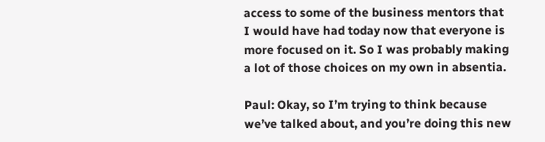access to some of the business mentors that I would have had today now that everyone is more focused on it. So I was probably making a lot of those choices on my own in absentia.

Paul: Okay, so I’m trying to think because we’ve talked about, and you’re doing this new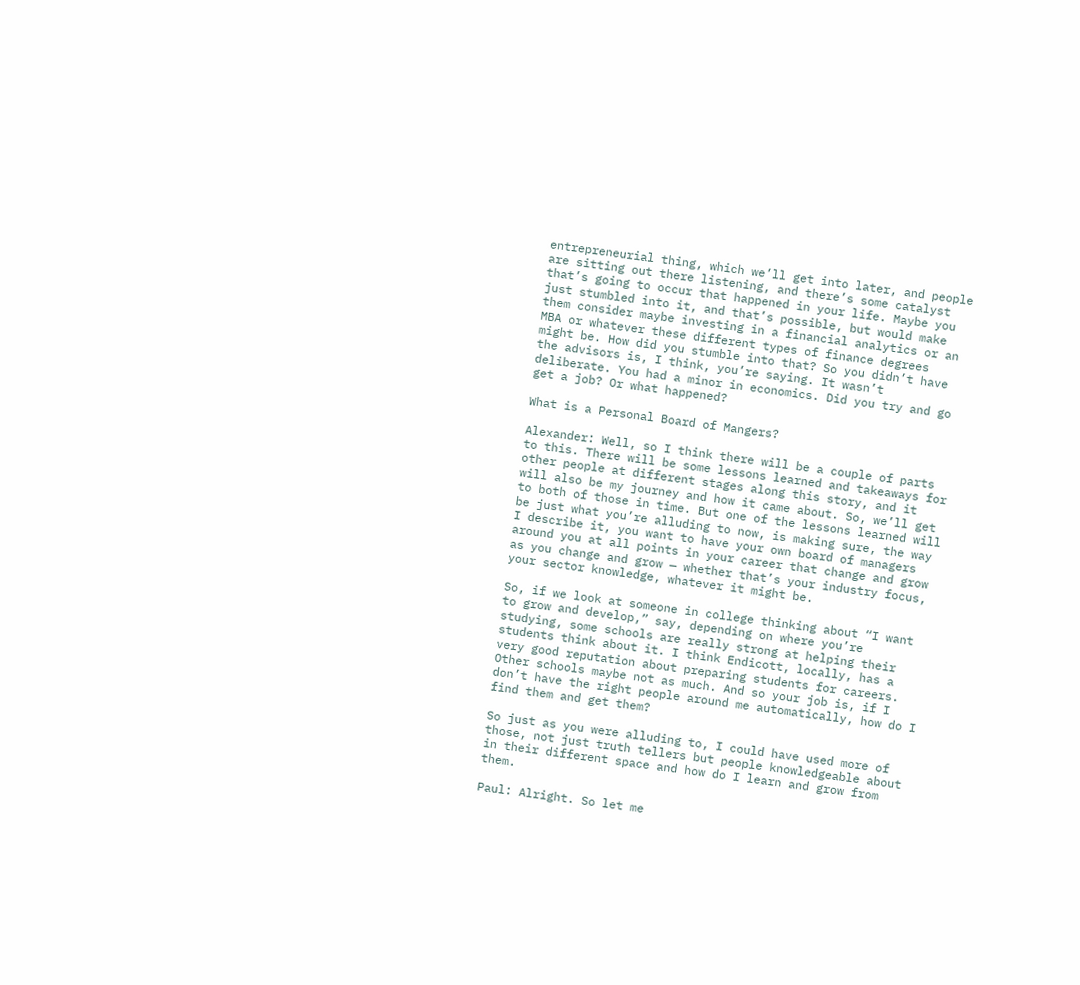entrepreneurial thing, which we’ll get into later, and people are sitting out there listening, and there’s some catalyst that’s going to occur that happened in your life. Maybe you just stumbled into it, and that’s possible, but would make them consider maybe investing in a financial analytics or an MBA or whatever these different types of finance degrees might be. How did you stumble into that? So you didn’t have the advisors is, I think, you’re saying. It wasn’t deliberate. You had a minor in economics. Did you try and go get a job? Or what happened?

What is a Personal Board of Mangers?

Alexander: Well, so I think there will be a couple of parts to this. There will be some lessons learned and takeaways for other people at different stages along this story, and it will also be my journey and how it came about. So, we’ll get to both of those in time. But one of the lessons learned will be just what you’re alluding to now, is making sure, the way I describe it, you want to have your own board of managers around you at all points in your career that change and grow as you change and grow — whether that’s your industry focus, your sector knowledge, whatever it might be.

So, if we look at someone in college thinking about “I want to grow and develop,” say, depending on where you’re studying, some schools are really strong at helping their students think about it. I think Endicott, locally, has a very good reputation about preparing students for careers. Other schools maybe not as much. And so your job is, if I don’t have the right people around me automatically, how do I find them and get them?

So just as you were alluding to, I could have used more of those, not just truth tellers but people knowledgeable about in their different space and how do I learn and grow from them.

Paul: Alright. So let me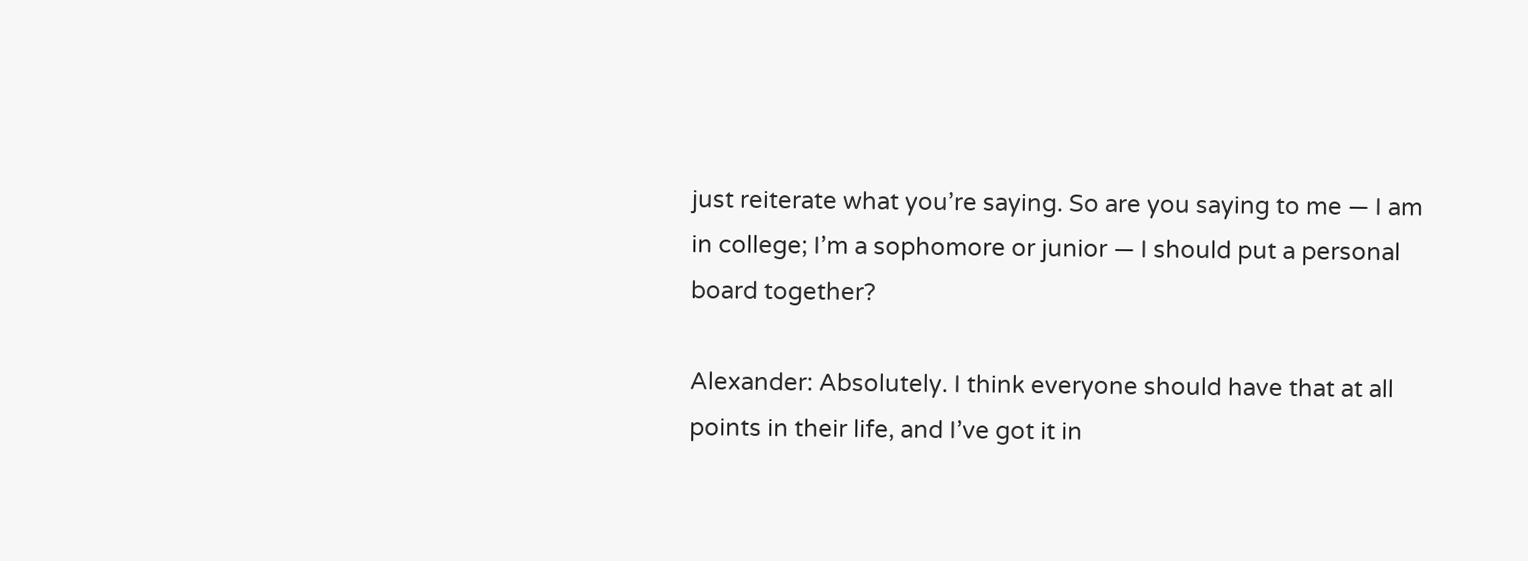just reiterate what you’re saying. So are you saying to me — I am in college; I’m a sophomore or junior — I should put a personal board together?

Alexander: Absolutely. I think everyone should have that at all points in their life, and I’ve got it in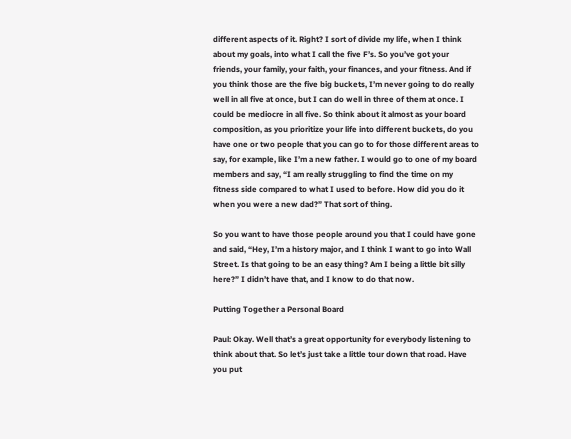different aspects of it. Right? I sort of divide my life, when I think about my goals, into what I call the five F’s. So you’ve got your friends, your family, your faith, your finances, and your fitness. And if you think those are the five big buckets, I’m never going to do really well in all five at once, but I can do well in three of them at once. I could be mediocre in all five. So think about it almost as your board composition, as you prioritize your life into different buckets, do you have one or two people that you can go to for those different areas to say, for example, like I’m a new father. I would go to one of my board members and say, “I am really struggling to find the time on my fitness side compared to what I used to before. How did you do it when you were a new dad?” That sort of thing.

So you want to have those people around you that I could have gone and said, “Hey, I’m a history major, and I think I want to go into Wall Street. Is that going to be an easy thing? Am I being a little bit silly here?” I didn’t have that, and I know to do that now.

Putting Together a Personal Board

Paul: Okay. Well that’s a great opportunity for everybody listening to think about that. So let’s just take a little tour down that road. Have you put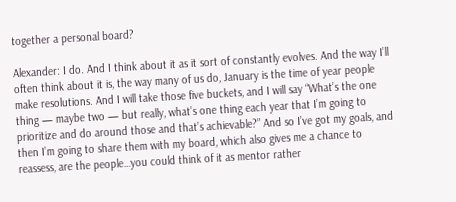together a personal board?

Alexander: I do. And I think about it as it sort of constantly evolves. And the way I’ll often think about it is, the way many of us do, January is the time of year people make resolutions. And I will take those five buckets, and I will say “What’s the one thing — maybe two — but really, what’s one thing each year that I’m going to prioritize and do around those and that’s achievable?” And so I’ve got my goals, and then I’m going to share them with my board, which also gives me a chance to reassess, are the people…you could think of it as mentor rather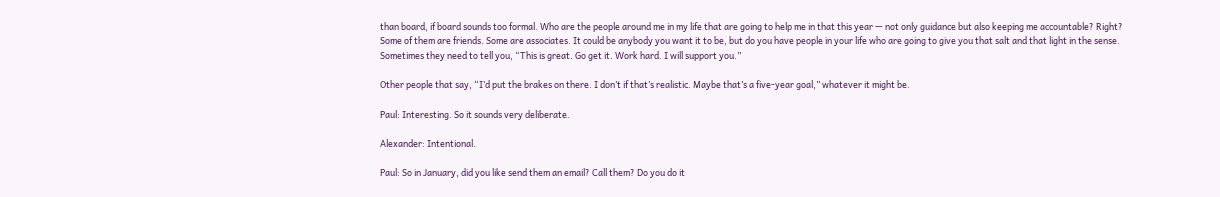than board, if board sounds too formal. Who are the people around me in my life that are going to help me in that this year — not only guidance but also keeping me accountable? Right? Some of them are friends. Some are associates. It could be anybody you want it to be, but do you have people in your life who are going to give you that salt and that light in the sense. Sometimes they need to tell you, “This is great. Go get it. Work hard. I will support you.”

Other people that say, “I’d put the brakes on there. I don’t if that’s realistic. Maybe that’s a five-year goal,” whatever it might be.

Paul: Interesting. So it sounds very deliberate.

Alexander: Intentional.

Paul: So in January, did you like send them an email? Call them? Do you do it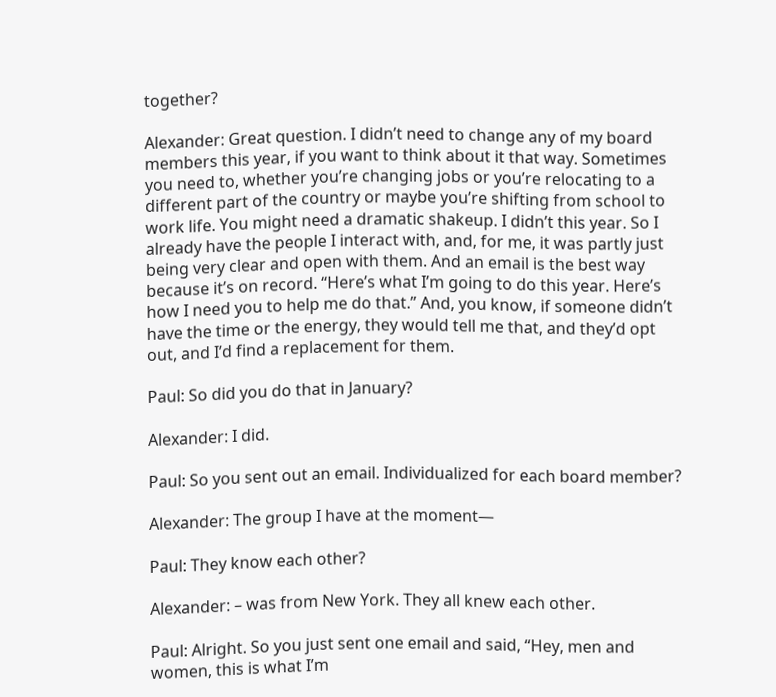together?

Alexander: Great question. I didn’t need to change any of my board members this year, if you want to think about it that way. Sometimes you need to, whether you’re changing jobs or you’re relocating to a different part of the country or maybe you’re shifting from school to work life. You might need a dramatic shakeup. I didn’t this year. So I already have the people I interact with, and, for me, it was partly just being very clear and open with them. And an email is the best way because it’s on record. “Here’s what I’m going to do this year. Here’s how I need you to help me do that.” And, you know, if someone didn’t have the time or the energy, they would tell me that, and they’d opt out, and I’d find a replacement for them.

Paul: So did you do that in January?

Alexander: I did.

Paul: So you sent out an email. Individualized for each board member?

Alexander: The group I have at the moment—

Paul: They know each other?

Alexander: – was from New York. They all knew each other.

Paul: Alright. So you just sent one email and said, “Hey, men and women, this is what I’m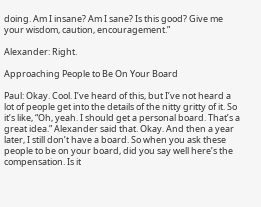doing. Am I insane? Am I sane? Is this good? Give me your wisdom, caution, encouragement.”

Alexander: Right.

Approaching People to Be On Your Board

Paul: Okay. Cool. I’ve heard of this, but I’ve not heard a lot of people get into the details of the nitty gritty of it. So it’s like, “Oh, yeah. I should get a personal board. That’s a great idea.” Alexander said that. Okay. And then a year later, I still don’t have a board. So when you ask these people to be on your board, did you say well here’s the compensation. Is it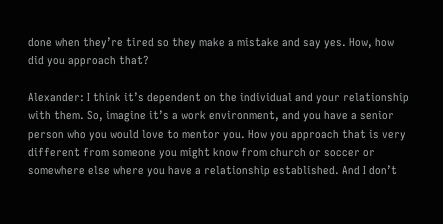done when they’re tired so they make a mistake and say yes. How, how did you approach that?

Alexander: I think it’s dependent on the individual and your relationship with them. So, imagine it’s a work environment, and you have a senior person who you would love to mentor you. How you approach that is very different from someone you might know from church or soccer or somewhere else where you have a relationship established. And I don’t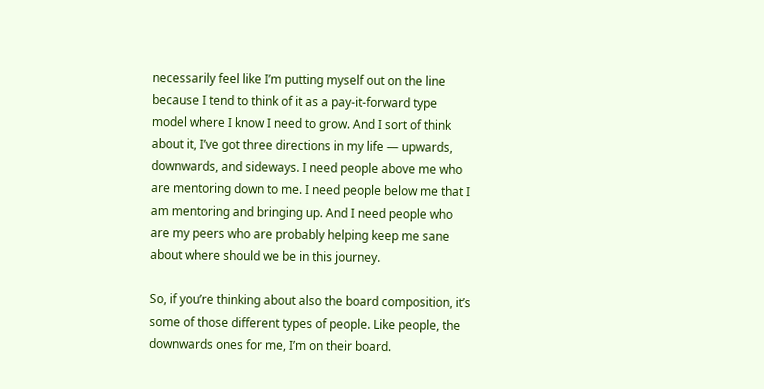necessarily feel like I’m putting myself out on the line because I tend to think of it as a pay-it-forward type model where I know I need to grow. And I sort of think about it, I’ve got three directions in my life — upwards, downwards, and sideways. I need people above me who are mentoring down to me. I need people below me that I am mentoring and bringing up. And I need people who are my peers who are probably helping keep me sane about where should we be in this journey.

So, if you’re thinking about also the board composition, it’s some of those different types of people. Like people, the downwards ones for me, I’m on their board.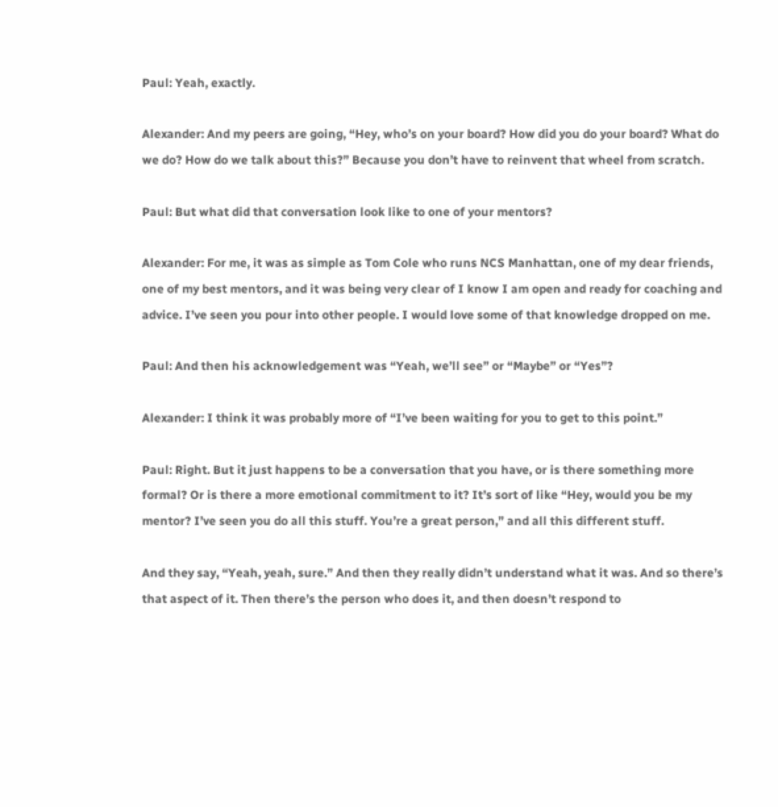Paul: Yeah, exactly.

Alexander: And my peers are going, “Hey, who’s on your board? How did you do your board? What do we do? How do we talk about this?” Because you don’t have to reinvent that wheel from scratch.

Paul: But what did that conversation look like to one of your mentors?

Alexander: For me, it was as simple as Tom Cole who runs NCS Manhattan, one of my dear friends, one of my best mentors, and it was being very clear of I know I am open and ready for coaching and advice. I’ve seen you pour into other people. I would love some of that knowledge dropped on me.

Paul: And then his acknowledgement was “Yeah, we’ll see” or “Maybe” or “Yes”?

Alexander: I think it was probably more of “I’ve been waiting for you to get to this point.”

Paul: Right. But it just happens to be a conversation that you have, or is there something more formal? Or is there a more emotional commitment to it? It’s sort of like “Hey, would you be my mentor? I’ve seen you do all this stuff. You’re a great person,” and all this different stuff.

And they say, “Yeah, yeah, sure.” And then they really didn’t understand what it was. And so there’s that aspect of it. Then there’s the person who does it, and then doesn’t respond to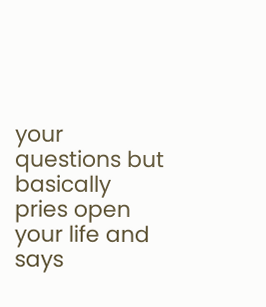your questions but basically pries open your life and says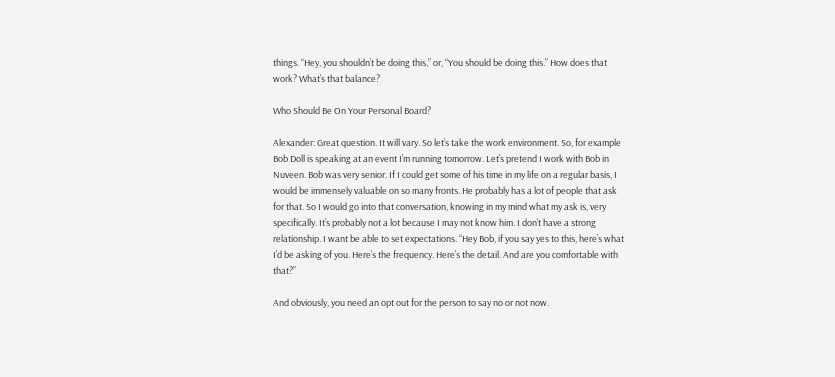things. “Hey, you shouldn’t be doing this,” or, “You should be doing this.” How does that work? What’s that balance?

Who Should Be On Your Personal Board?

Alexander: Great question. It will vary. So let’s take the work environment. So, for example Bob Doll is speaking at an event I’m running tomorrow. Let’s pretend I work with Bob in Nuveen. Bob was very senior. If I could get some of his time in my life on a regular basis, I would be immensely valuable on so many fronts. He probably has a lot of people that ask for that. So I would go into that conversation, knowing in my mind what my ask is, very specifically. It’s probably not a lot because I may not know him. I don’t have a strong relationship. I want be able to set expectations. “Hey Bob, if you say yes to this, here’s what I’d be asking of you. Here’s the frequency. Here’s the detail. And are you comfortable with that?”

And obviously, you need an opt out for the person to say no or not now.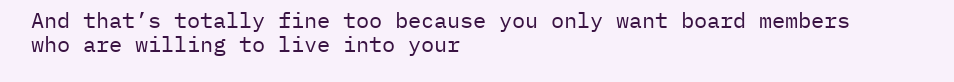And that’s totally fine too because you only want board members who are willing to live into your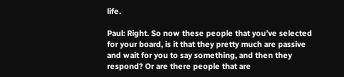life.

Paul: Right. So now these people that you’ve selected for your board, is it that they pretty much are passive and wait for you to say something, and then they respond? Or are there people that are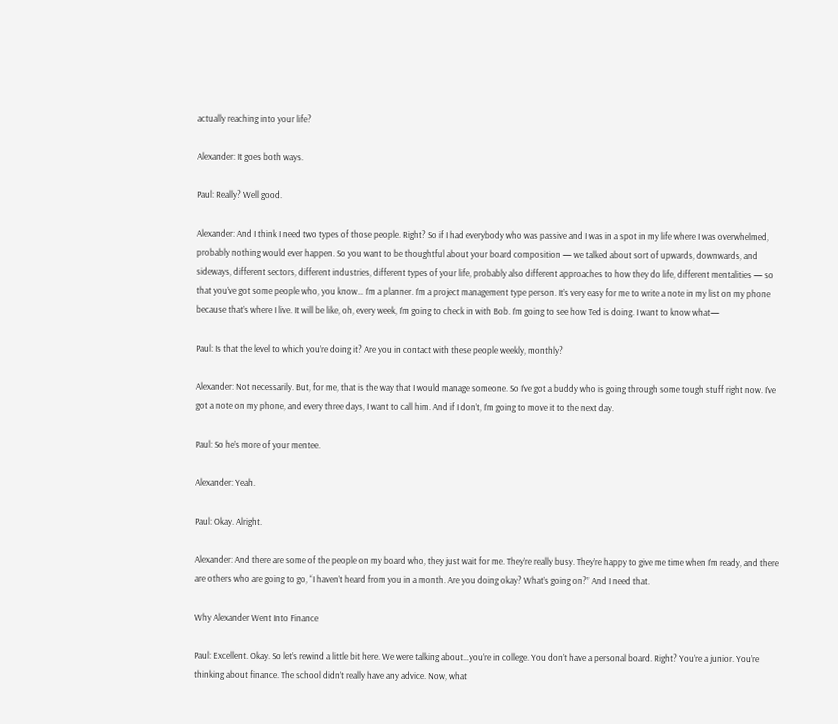actually reaching into your life?

Alexander: It goes both ways.

Paul: Really? Well good.

Alexander: And I think I need two types of those people. Right? So if I had everybody who was passive and I was in a spot in my life where I was overwhelmed, probably nothing would ever happen. So you want to be thoughtful about your board composition — we talked about sort of upwards, downwards, and sideways, different sectors, different industries, different types of your life, probably also different approaches to how they do life, different mentalities — so that you’ve got some people who, you know… I’m a planner. I’m a project management type person. It’s very easy for me to write a note in my list on my phone because that’s where I live. It will be like, oh, every week, I’m going to check in with Bob. I’m going to see how Ted is doing. I want to know what—

Paul: Is that the level to which you’re doing it? Are you in contact with these people weekly, monthly?

Alexander: Not necessarily. But, for me, that is the way that I would manage someone. So I’ve got a buddy who is going through some tough stuff right now. I’ve got a note on my phone, and every three days, I want to call him. And if I don’t, I’m going to move it to the next day.

Paul: So he’s more of your mentee.

Alexander: Yeah.

Paul: Okay. Alright.

Alexander: And there are some of the people on my board who, they just wait for me. They’re really busy. They’re happy to give me time when I’m ready, and there are others who are going to go, “I haven’t heard from you in a month. Are you doing okay? What’s going on?” And I need that.

Why Alexander Went Into Finance

Paul: Excellent. Okay. So let’s rewind a little bit here. We were talking about…you’re in college. You don’t have a personal board. Right? You’re a junior. You’re thinking about finance. The school didn’t really have any advice. Now, what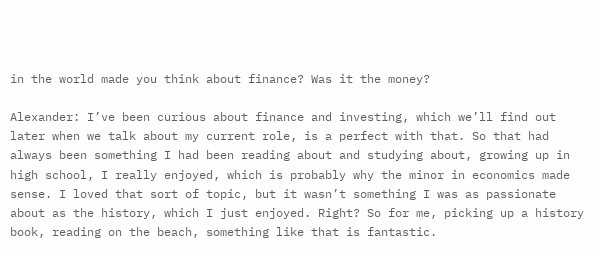in the world made you think about finance? Was it the money?

Alexander: I’ve been curious about finance and investing, which we’ll find out later when we talk about my current role, is a perfect with that. So that had always been something I had been reading about and studying about, growing up in high school, I really enjoyed, which is probably why the minor in economics made sense. I loved that sort of topic, but it wasn’t something I was as passionate about as the history, which I just enjoyed. Right? So for me, picking up a history book, reading on the beach, something like that is fantastic.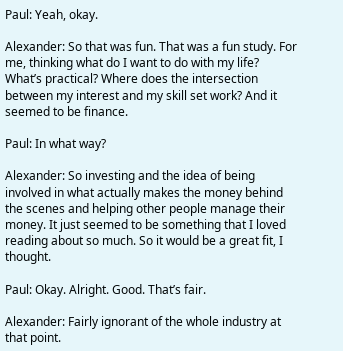Paul: Yeah, okay.

Alexander: So that was fun. That was a fun study. For me, thinking what do I want to do with my life? What’s practical? Where does the intersection between my interest and my skill set work? And it seemed to be finance.

Paul: In what way?

Alexander: So investing and the idea of being involved in what actually makes the money behind the scenes and helping other people manage their money. It just seemed to be something that I loved reading about so much. So it would be a great fit, I thought.

Paul: Okay. Alright. Good. That’s fair.

Alexander: Fairly ignorant of the whole industry at that point.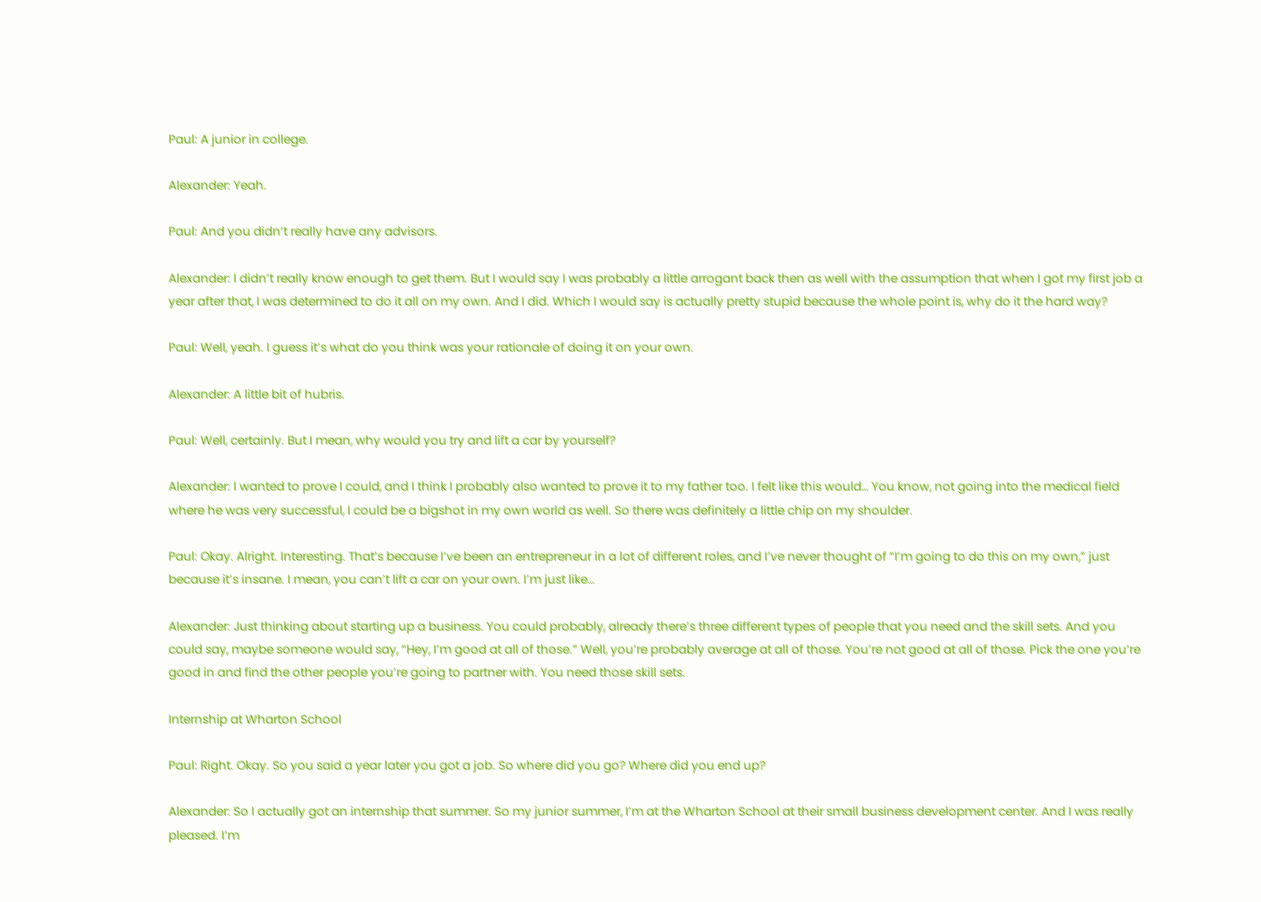Paul: A junior in college.

Alexander: Yeah.

Paul: And you didn’t really have any advisors.

Alexander: I didn’t really know enough to get them. But I would say I was probably a little arrogant back then as well with the assumption that when I got my first job a year after that, I was determined to do it all on my own. And I did. Which I would say is actually pretty stupid because the whole point is, why do it the hard way?

Paul: Well, yeah. I guess it’s what do you think was your rationale of doing it on your own.

Alexander: A little bit of hubris.

Paul: Well, certainly. But I mean, why would you try and lift a car by yourself?

Alexander: I wanted to prove I could, and I think I probably also wanted to prove it to my father too. I felt like this would… You know, not going into the medical field where he was very successful, I could be a bigshot in my own world as well. So there was definitely a little chip on my shoulder.

Paul: Okay. Alright. Interesting. That’s because I’ve been an entrepreneur in a lot of different roles, and I’ve never thought of “I’m going to do this on my own,” just because it’s insane. I mean, you can’t lift a car on your own. I’m just like…

Alexander: Just thinking about starting up a business. You could probably, already there’s three different types of people that you need and the skill sets. And you could say, maybe someone would say, “Hey, I’m good at all of those.” Well, you’re probably average at all of those. You’re not good at all of those. Pick the one you’re good in and find the other people you’re going to partner with. You need those skill sets.

Internship at Wharton School

Paul: Right. Okay. So you said a year later you got a job. So where did you go? Where did you end up?

Alexander: So I actually got an internship that summer. So my junior summer, I’m at the Wharton School at their small business development center. And I was really pleased. I’m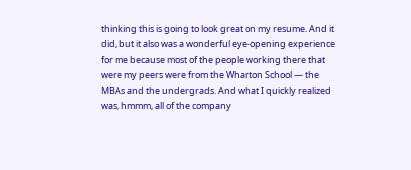thinking this is going to look great on my resume. And it did, but it also was a wonderful eye-opening experience for me because most of the people working there that were my peers were from the Wharton School — the MBAs and the undergrads. And what I quickly realized was, hmmm, all of the company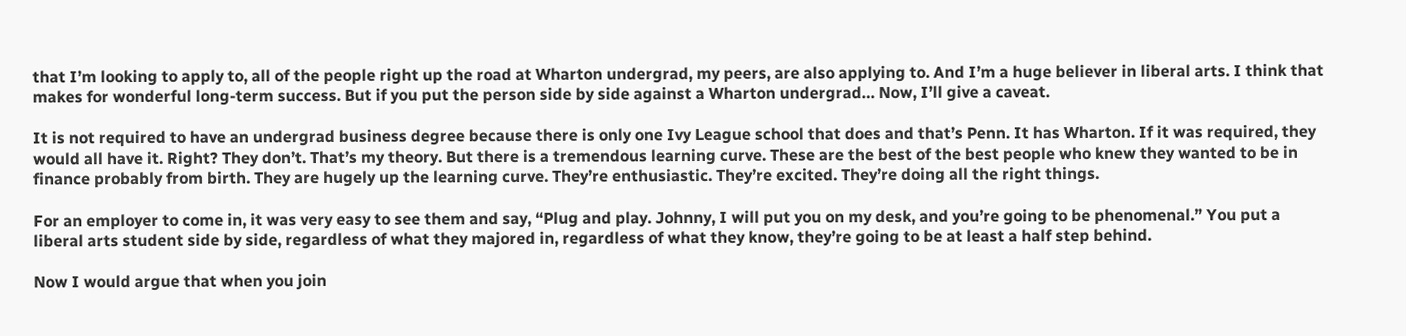that I’m looking to apply to, all of the people right up the road at Wharton undergrad, my peers, are also applying to. And I’m a huge believer in liberal arts. I think that makes for wonderful long-term success. But if you put the person side by side against a Wharton undergrad… Now, I’ll give a caveat.

It is not required to have an undergrad business degree because there is only one Ivy League school that does and that’s Penn. It has Wharton. If it was required, they would all have it. Right? They don’t. That’s my theory. But there is a tremendous learning curve. These are the best of the best people who knew they wanted to be in finance probably from birth. They are hugely up the learning curve. They’re enthusiastic. They’re excited. They’re doing all the right things.

For an employer to come in, it was very easy to see them and say, “Plug and play. Johnny, I will put you on my desk, and you’re going to be phenomenal.” You put a liberal arts student side by side, regardless of what they majored in, regardless of what they know, they’re going to be at least a half step behind.

Now I would argue that when you join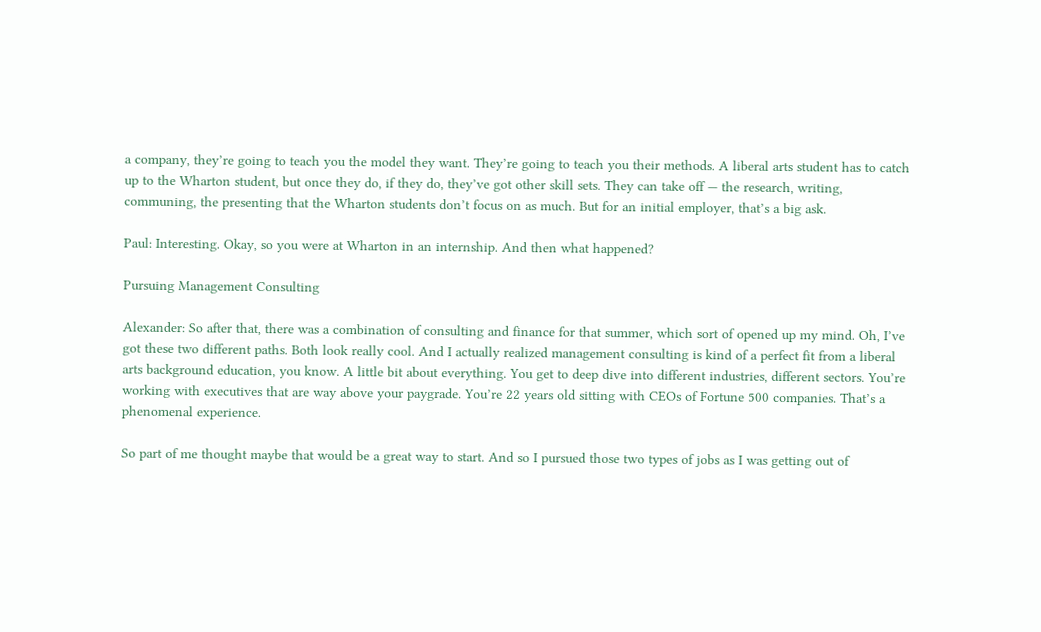a company, they’re going to teach you the model they want. They’re going to teach you their methods. A liberal arts student has to catch up to the Wharton student, but once they do, if they do, they’ve got other skill sets. They can take off — the research, writing, communing, the presenting that the Wharton students don’t focus on as much. But for an initial employer, that’s a big ask.

Paul: Interesting. Okay, so you were at Wharton in an internship. And then what happened?

Pursuing Management Consulting

Alexander: So after that, there was a combination of consulting and finance for that summer, which sort of opened up my mind. Oh, I’ve got these two different paths. Both look really cool. And I actually realized management consulting is kind of a perfect fit from a liberal arts background education, you know. A little bit about everything. You get to deep dive into different industries, different sectors. You’re working with executives that are way above your paygrade. You’re 22 years old sitting with CEOs of Fortune 500 companies. That’s a phenomenal experience.

So part of me thought maybe that would be a great way to start. And so I pursued those two types of jobs as I was getting out of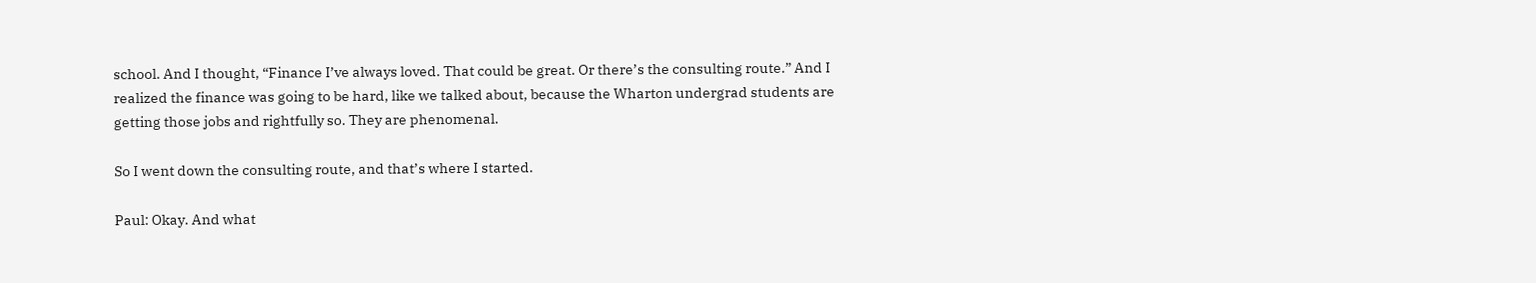school. And I thought, “Finance I’ve always loved. That could be great. Or there’s the consulting route.” And I realized the finance was going to be hard, like we talked about, because the Wharton undergrad students are getting those jobs and rightfully so. They are phenomenal.

So I went down the consulting route, and that’s where I started.

Paul: Okay. And what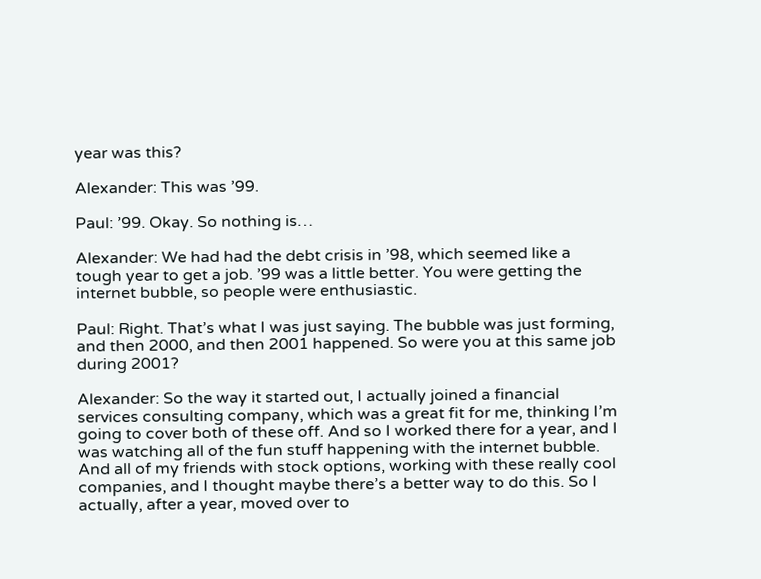year was this?

Alexander: This was ’99.

Paul: ’99. Okay. So nothing is…

Alexander: We had had the debt crisis in ’98, which seemed like a tough year to get a job. ’99 was a little better. You were getting the internet bubble, so people were enthusiastic.

Paul: Right. That’s what I was just saying. The bubble was just forming, and then 2000, and then 2001 happened. So were you at this same job during 2001?

Alexander: So the way it started out, I actually joined a financial services consulting company, which was a great fit for me, thinking I’m going to cover both of these off. And so I worked there for a year, and I was watching all of the fun stuff happening with the internet bubble. And all of my friends with stock options, working with these really cool companies, and I thought maybe there’s a better way to do this. So I actually, after a year, moved over to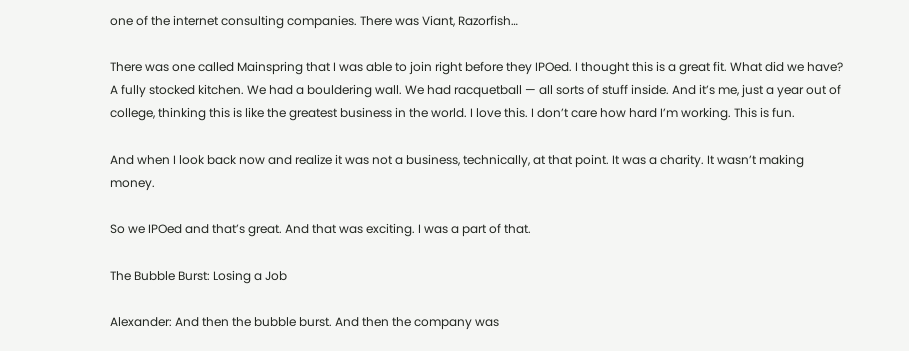one of the internet consulting companies. There was Viant, Razorfish…

There was one called Mainspring that I was able to join right before they IPOed. I thought this is a great fit. What did we have? A fully stocked kitchen. We had a bouldering wall. We had racquetball — all sorts of stuff inside. And it’s me, just a year out of college, thinking this is like the greatest business in the world. I love this. I don’t care how hard I’m working. This is fun.

And when I look back now and realize it was not a business, technically, at that point. It was a charity. It wasn’t making money.

So we IPOed and that’s great. And that was exciting. I was a part of that.

The Bubble Burst: Losing a Job

Alexander: And then the bubble burst. And then the company was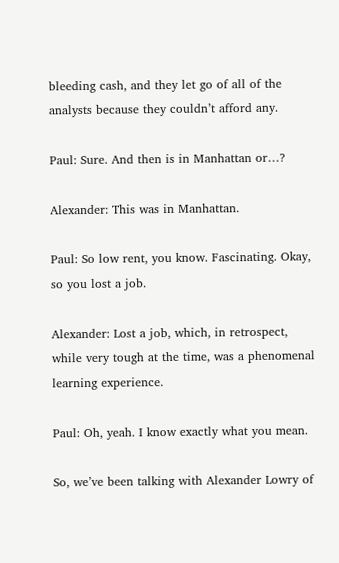bleeding cash, and they let go of all of the analysts because they couldn’t afford any.

Paul: Sure. And then is in Manhattan or…?

Alexander: This was in Manhattan.

Paul: So low rent, you know. Fascinating. Okay, so you lost a job.

Alexander: Lost a job, which, in retrospect, while very tough at the time, was a phenomenal learning experience.

Paul: Oh, yeah. I know exactly what you mean.

So, we’ve been talking with Alexander Lowry of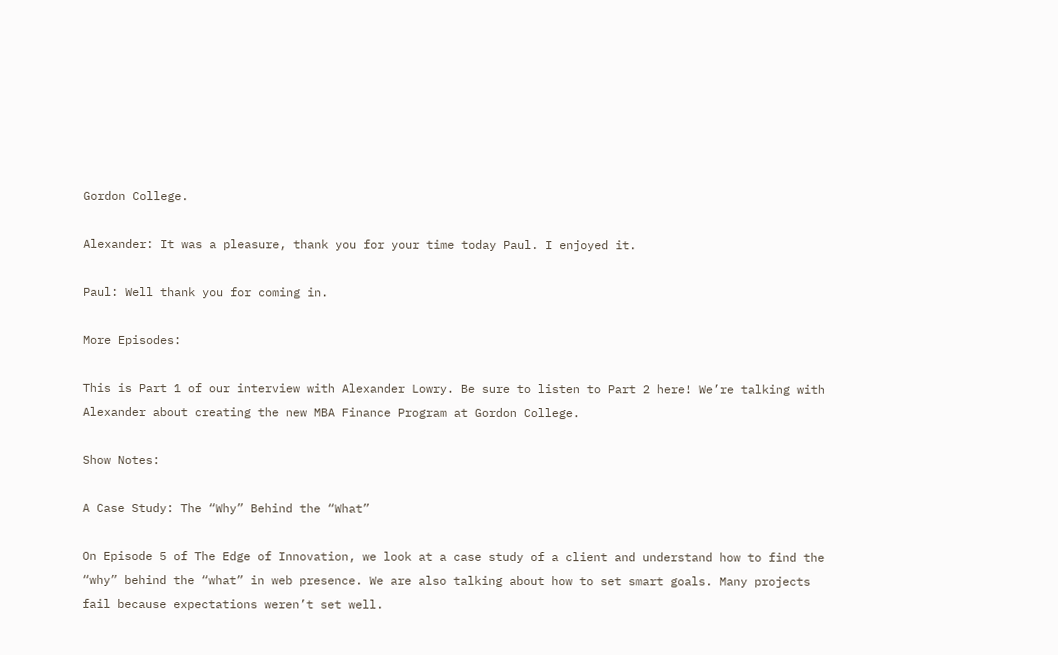Gordon College.

Alexander: It was a pleasure, thank you for your time today Paul. I enjoyed it.

Paul: Well thank you for coming in.

More Episodes:

This is Part 1 of our interview with Alexander Lowry. Be sure to listen to Part 2 here! We’re talking with Alexander about creating the new MBA Finance Program at Gordon College.

Show Notes:

A Case Study: The “Why” Behind the “What”

On Episode 5 of The Edge of Innovation, we look at a case study of a client and understand how to find the “why” behind the “what” in web presence. We are also talking about how to set smart goals. Many projects fail because expectations weren’t set well.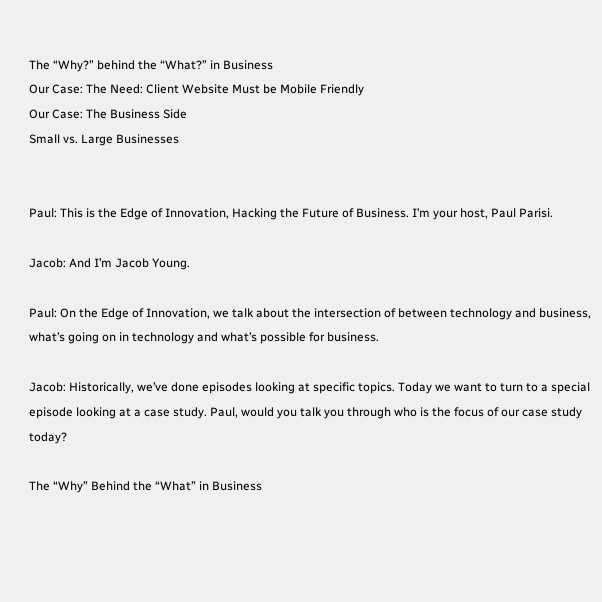The “Why?” behind the “What?” in Business
Our Case: The Need: Client Website Must be Mobile Friendly
Our Case: The Business Side
Small vs. Large Businesses


Paul: This is the Edge of Innovation, Hacking the Future of Business. I’m your host, Paul Parisi.

Jacob: And I’m Jacob Young.

Paul: On the Edge of Innovation, we talk about the intersection of between technology and business, what’s going on in technology and what’s possible for business.

Jacob: Historically, we’ve done episodes looking at specific topics. Today we want to turn to a special episode looking at a case study. Paul, would you talk you through who is the focus of our case study today?

The “Why” Behind the “What” in Business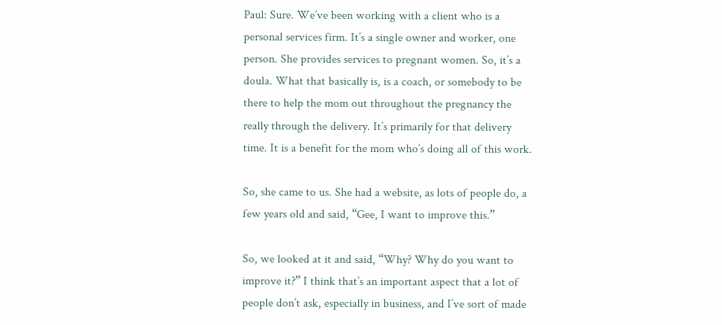Paul: Sure. We’ve been working with a client who is a personal services firm. It’s a single owner and worker, one person. She provides services to pregnant women. So, it’s a doula. What that basically is, is a coach, or somebody to be there to help the mom out throughout the pregnancy the really through the delivery. It’s primarily for that delivery time. It is a benefit for the mom who’s doing all of this work.

So, she came to us. She had a website, as lots of people do, a few years old and said, “Gee, I want to improve this.”

So, we looked at it and said, “Why? Why do you want to improve it?” I think that’s an important aspect that a lot of people don’t ask, especially in business, and I’ve sort of made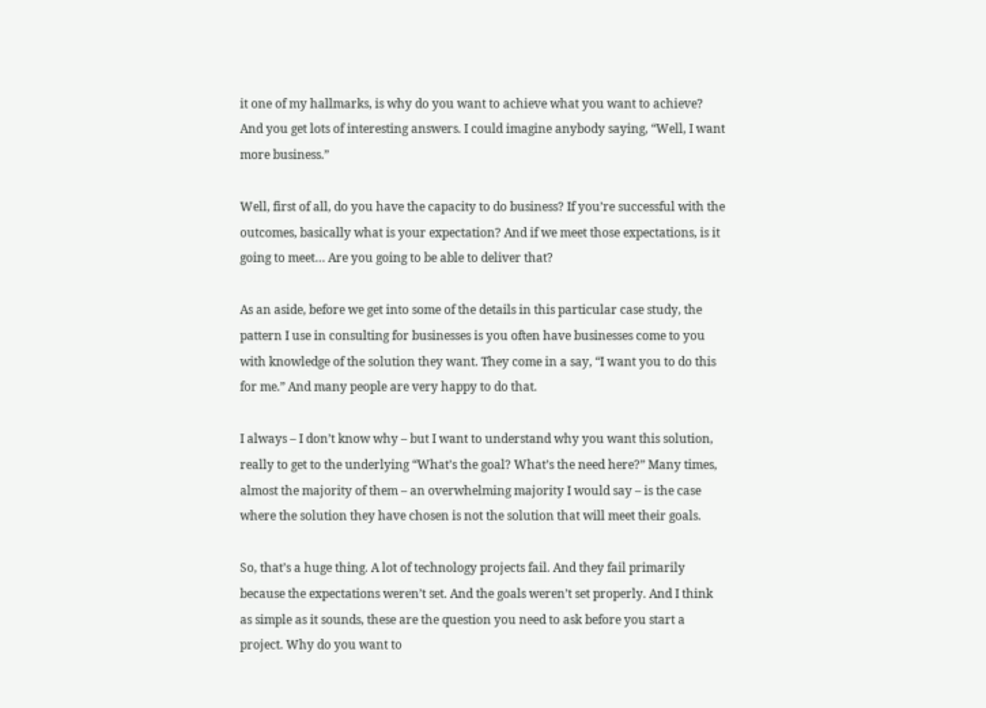it one of my hallmarks, is why do you want to achieve what you want to achieve? And you get lots of interesting answers. I could imagine anybody saying, “Well, I want more business.”

Well, first of all, do you have the capacity to do business? If you’re successful with the outcomes, basically what is your expectation? And if we meet those expectations, is it going to meet… Are you going to be able to deliver that?

As an aside, before we get into some of the details in this particular case study, the pattern I use in consulting for businesses is you often have businesses come to you with knowledge of the solution they want. They come in a say, “I want you to do this for me.” And many people are very happy to do that.

I always – I don’t know why – but I want to understand why you want this solution, really to get to the underlying “What’s the goal? What’s the need here?” Many times, almost the majority of them – an overwhelming majority I would say – is the case where the solution they have chosen is not the solution that will meet their goals.

So, that’s a huge thing. A lot of technology projects fail. And they fail primarily because the expectations weren’t set. And the goals weren’t set properly. And I think as simple as it sounds, these are the question you need to ask before you start a project. Why do you want to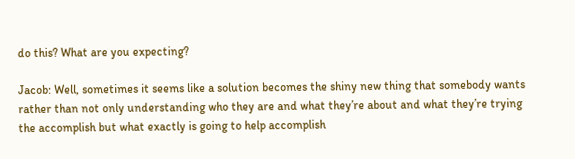do this? What are you expecting?

Jacob: Well, sometimes it seems like a solution becomes the shiny new thing that somebody wants rather than not only understanding who they are and what they’re about and what they’re trying the accomplish but what exactly is going to help accomplish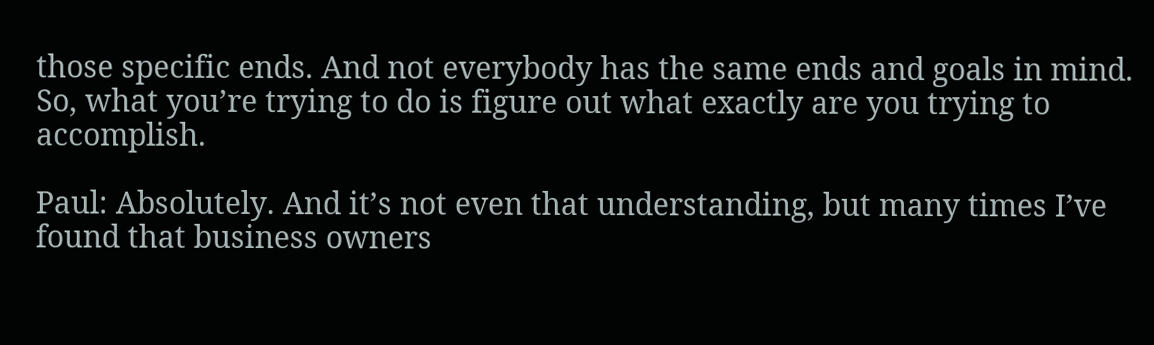those specific ends. And not everybody has the same ends and goals in mind. So, what you’re trying to do is figure out what exactly are you trying to accomplish.

Paul: Absolutely. And it’s not even that understanding, but many times I’ve found that business owners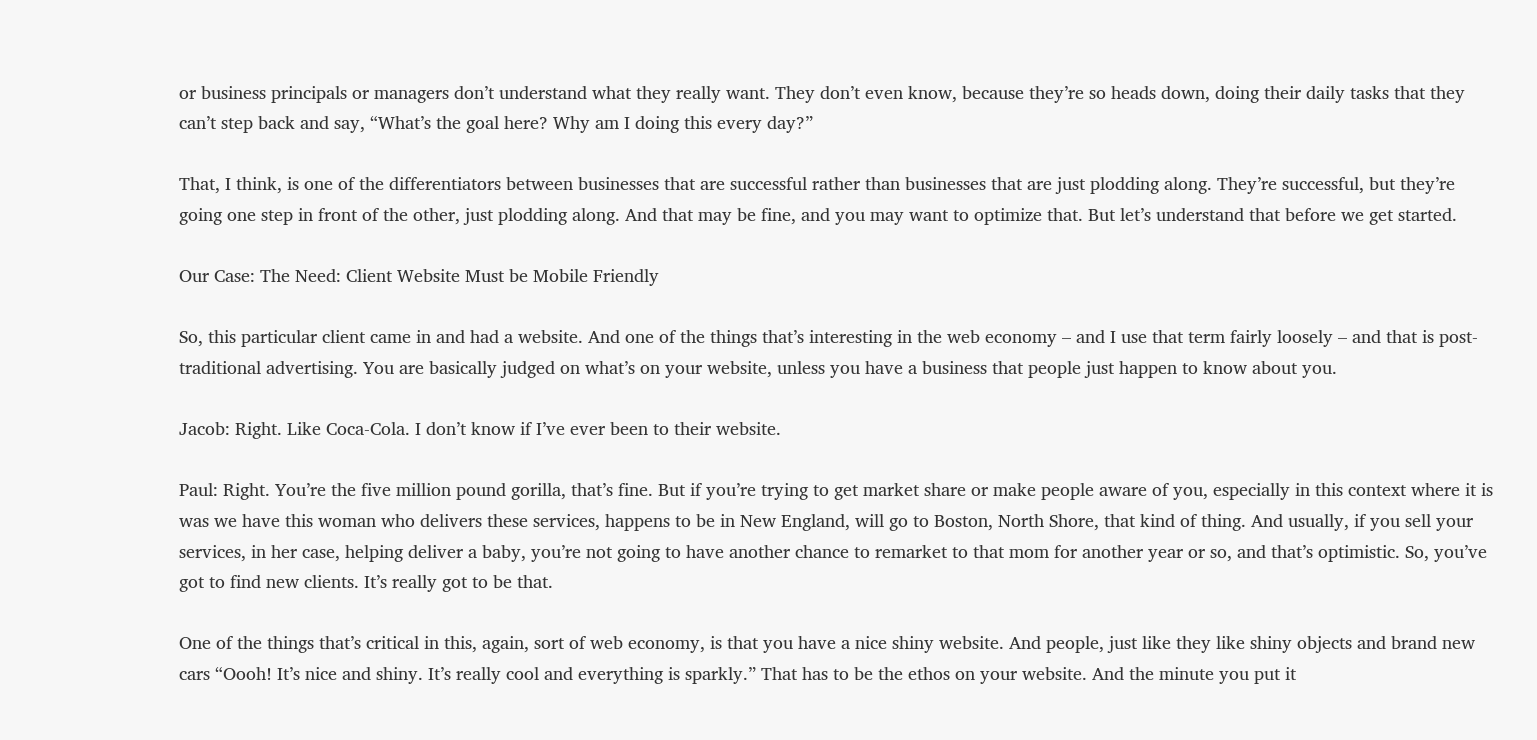or business principals or managers don’t understand what they really want. They don’t even know, because they’re so heads down, doing their daily tasks that they can’t step back and say, “What’s the goal here? Why am I doing this every day?”

That, I think, is one of the differentiators between businesses that are successful rather than businesses that are just plodding along. They’re successful, but they’re going one step in front of the other, just plodding along. And that may be fine, and you may want to optimize that. But let’s understand that before we get started.

Our Case: The Need: Client Website Must be Mobile Friendly

So, this particular client came in and had a website. And one of the things that’s interesting in the web economy – and I use that term fairly loosely – and that is post-traditional advertising. You are basically judged on what’s on your website, unless you have a business that people just happen to know about you.

Jacob: Right. Like Coca-Cola. I don’t know if I’ve ever been to their website.

Paul: Right. You’re the five million pound gorilla, that’s fine. But if you’re trying to get market share or make people aware of you, especially in this context where it is was we have this woman who delivers these services, happens to be in New England, will go to Boston, North Shore, that kind of thing. And usually, if you sell your services, in her case, helping deliver a baby, you’re not going to have another chance to remarket to that mom for another year or so, and that’s optimistic. So, you’ve got to find new clients. It’s really got to be that.

One of the things that’s critical in this, again, sort of web economy, is that you have a nice shiny website. And people, just like they like shiny objects and brand new cars “Oooh! It’s nice and shiny. It’s really cool and everything is sparkly.” That has to be the ethos on your website. And the minute you put it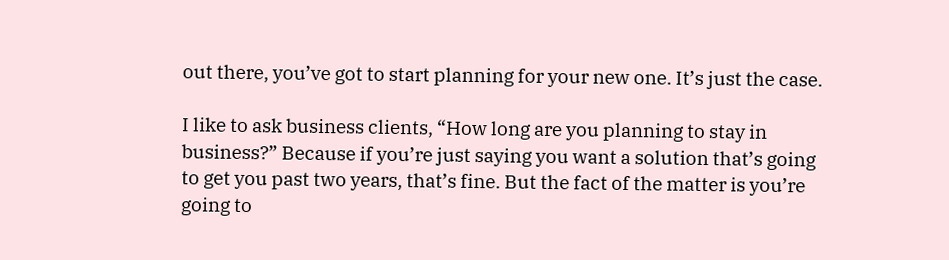out there, you’ve got to start planning for your new one. It’s just the case.

I like to ask business clients, “How long are you planning to stay in business?” Because if you’re just saying you want a solution that’s going to get you past two years, that’s fine. But the fact of the matter is you’re going to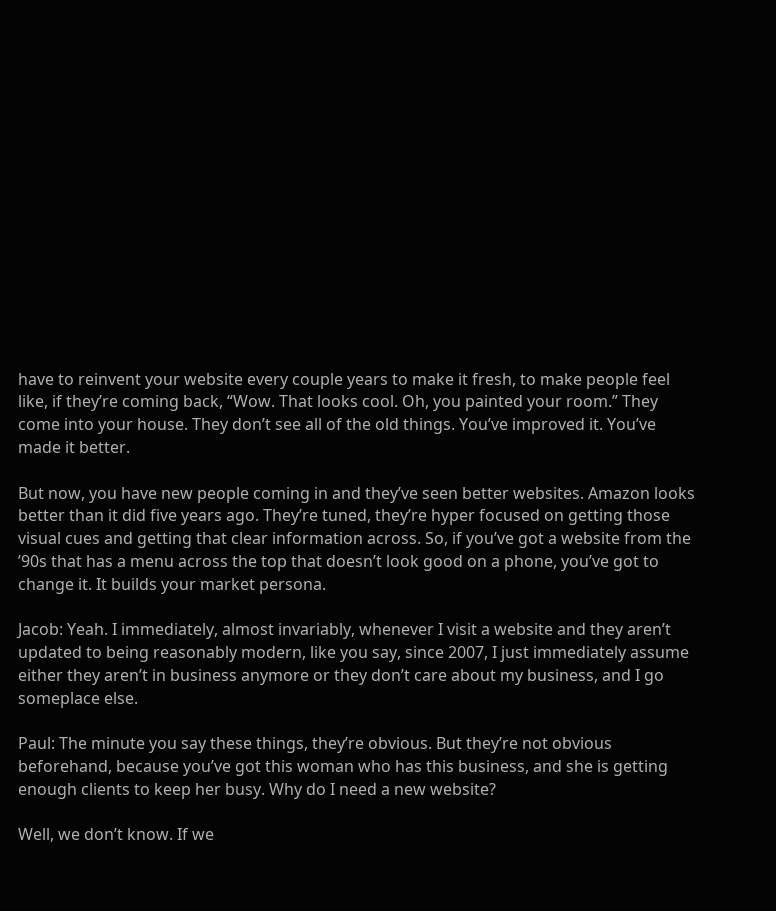have to reinvent your website every couple years to make it fresh, to make people feel like, if they’re coming back, “Wow. That looks cool. Oh, you painted your room.” They come into your house. They don’t see all of the old things. You’ve improved it. You’ve made it better.

But now, you have new people coming in and they’ve seen better websites. Amazon looks better than it did five years ago. They’re tuned, they’re hyper focused on getting those visual cues and getting that clear information across. So, if you’ve got a website from the ’90s that has a menu across the top that doesn’t look good on a phone, you’ve got to change it. It builds your market persona.

Jacob: Yeah. I immediately, almost invariably, whenever I visit a website and they aren’t updated to being reasonably modern, like you say, since 2007, I just immediately assume either they aren’t in business anymore or they don’t care about my business, and I go someplace else.

Paul: The minute you say these things, they’re obvious. But they’re not obvious beforehand, because you’ve got this woman who has this business, and she is getting enough clients to keep her busy. Why do I need a new website?

Well, we don’t know. If we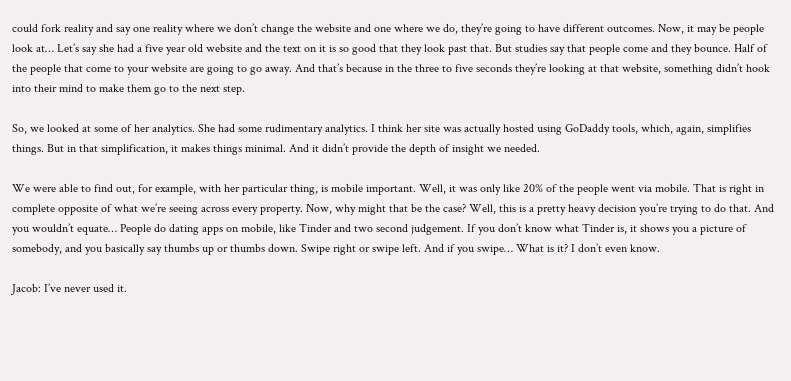could fork reality and say one reality where we don’t change the website and one where we do, they’re going to have different outcomes. Now, it may be people look at… Let’s say she had a five year old website and the text on it is so good that they look past that. But studies say that people come and they bounce. Half of the people that come to your website are going to go away. And that’s because in the three to five seconds they’re looking at that website, something didn’t hook into their mind to make them go to the next step.

So, we looked at some of her analytics. She had some rudimentary analytics. I think her site was actually hosted using GoDaddy tools, which, again, simplifies things. But in that simplification, it makes things minimal. And it didn’t provide the depth of insight we needed.

We were able to find out, for example, with her particular thing, is mobile important. Well, it was only like 20% of the people went via mobile. That is right in complete opposite of what we’re seeing across every property. Now, why might that be the case? Well, this is a pretty heavy decision you’re trying to do that. And you wouldn’t equate… People do dating apps on mobile, like Tinder and two second judgement. If you don’t know what Tinder is, it shows you a picture of somebody, and you basically say thumbs up or thumbs down. Swipe right or swipe left. And if you swipe… What is it? I don’t even know.

Jacob: I’ve never used it.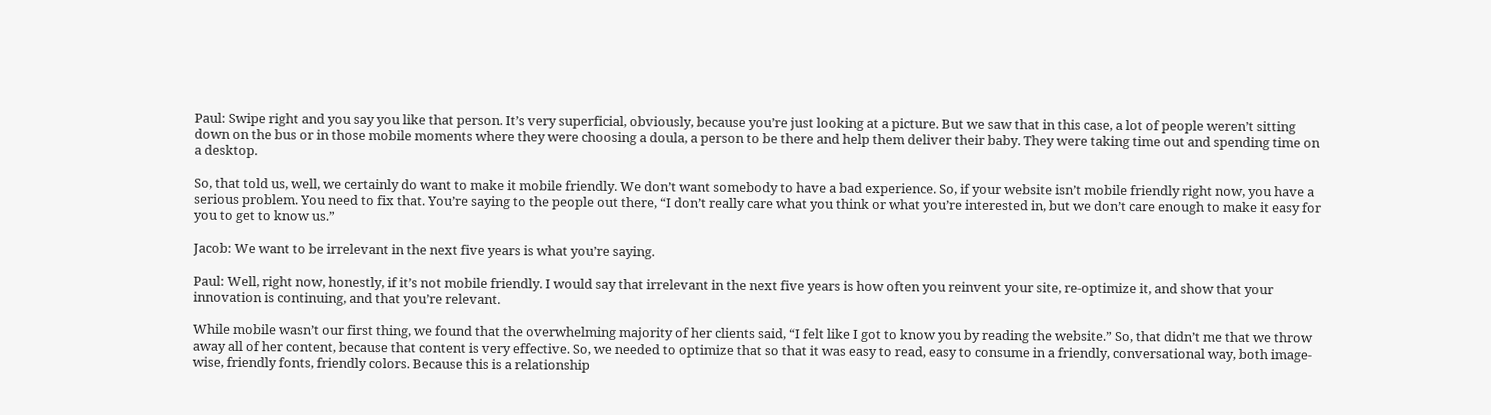Paul: Swipe right and you say you like that person. It’s very superficial, obviously, because you’re just looking at a picture. But we saw that in this case, a lot of people weren’t sitting down on the bus or in those mobile moments where they were choosing a doula, a person to be there and help them deliver their baby. They were taking time out and spending time on a desktop.

So, that told us, well, we certainly do want to make it mobile friendly. We don’t want somebody to have a bad experience. So, if your website isn’t mobile friendly right now, you have a serious problem. You need to fix that. You’re saying to the people out there, “I don’t really care what you think or what you’re interested in, but we don’t care enough to make it easy for you to get to know us.”

Jacob: We want to be irrelevant in the next five years is what you’re saying.

Paul: Well, right now, honestly, if it’s not mobile friendly. I would say that irrelevant in the next five years is how often you reinvent your site, re-optimize it, and show that your innovation is continuing, and that you’re relevant.

While mobile wasn’t our first thing, we found that the overwhelming majority of her clients said, “I felt like I got to know you by reading the website.” So, that didn’t me that we throw away all of her content, because that content is very effective. So, we needed to optimize that so that it was easy to read, easy to consume in a friendly, conversational way, both image-wise, friendly fonts, friendly colors. Because this is a relationship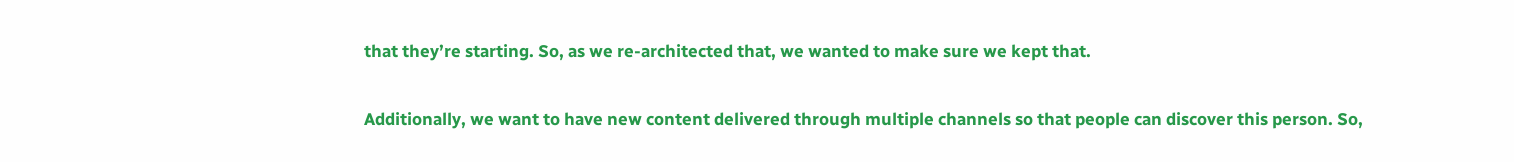that they’re starting. So, as we re-architected that, we wanted to make sure we kept that.

Additionally, we want to have new content delivered through multiple channels so that people can discover this person. So,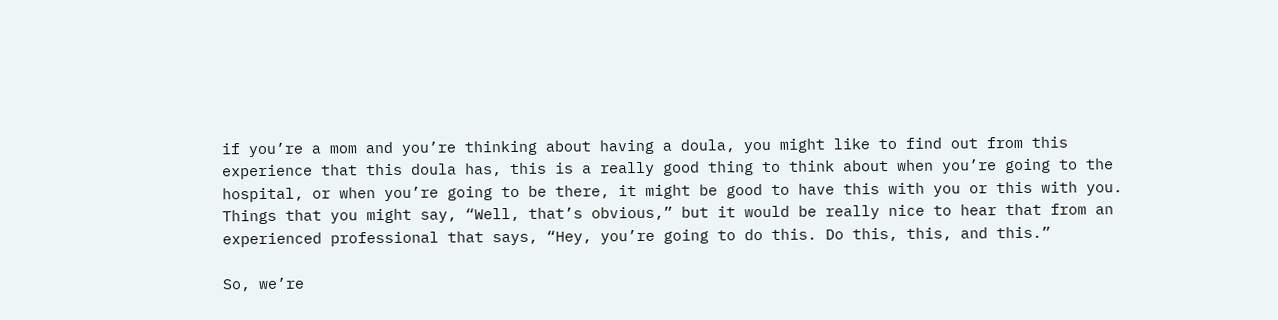if you’re a mom and you’re thinking about having a doula, you might like to find out from this experience that this doula has, this is a really good thing to think about when you’re going to the hospital, or when you’re going to be there, it might be good to have this with you or this with you. Things that you might say, “Well, that’s obvious,” but it would be really nice to hear that from an experienced professional that says, “Hey, you’re going to do this. Do this, this, and this.”

So, we’re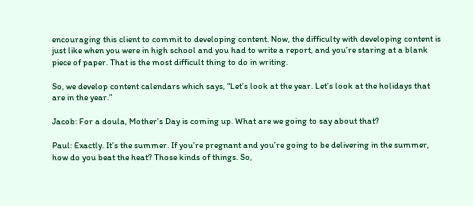encouraging this client to commit to developing content. Now, the difficulty with developing content is just like when you were in high school and you had to write a report, and you’re staring at a blank piece of paper. That is the most difficult thing to do in writing.

So, we develop content calendars which says, “Let’s look at the year. Let’s look at the holidays that are in the year.”

Jacob: For a doula, Mother’s Day is coming up. What are we going to say about that?

Paul: Exactly. It’s the summer. If you’re pregnant and you’re going to be delivering in the summer, how do you beat the heat? Those kinds of things. So,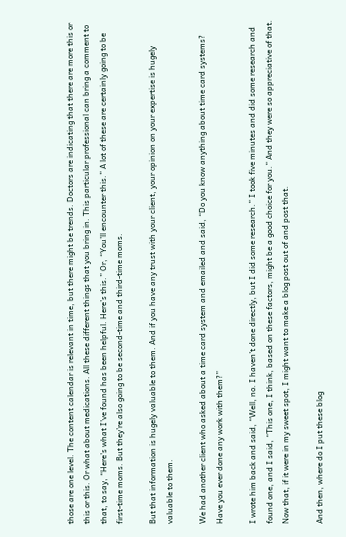those are one level. The content calendar is relevant in time, but there might be trends. Doctors are indicating that there are more this or this or this. Or what about medications. All these different things that you bring in. This particular professional can bring a comment to that, to say, “Here’s what I’ve found has been helpful. Here’s this.” Or, “You’ll encounter this.” A lot of these are certainly going to be first-time moms. But they’re also going to be second-time and third-time moms.

But that information is hugely valuable to them. And if you have any trust with your client, your opinion on your expertise is hugely valuable to them.

We had another client who asked about a time card system and emailed and said, “Do you know anything about time card systems? Have you ever done any work with them?”

I wrote him back and said, “Well, no. I haven’t done directly, but I did some research.” I took five minutes and did some research and found one, and I said, “This one, I think, based on these factors, might be a good choice for you.” And they were so appreciative of that. Now that, if it were in my sweet spot, I might want to make a blog post out of and post that.

And then, where do I put these blog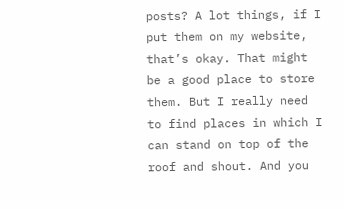posts? A lot things, if I put them on my website, that’s okay. That might be a good place to store them. But I really need to find places in which I can stand on top of the roof and shout. And you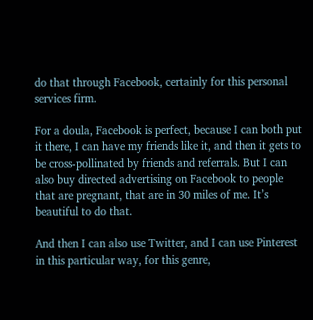do that through Facebook, certainly for this personal services firm.

For a doula, Facebook is perfect, because I can both put it there, I can have my friends like it, and then it gets to be cross-pollinated by friends and referrals. But I can also buy directed advertising on Facebook to people that are pregnant, that are in 30 miles of me. It’s beautiful to do that.

And then I can also use Twitter, and I can use Pinterest in this particular way, for this genre,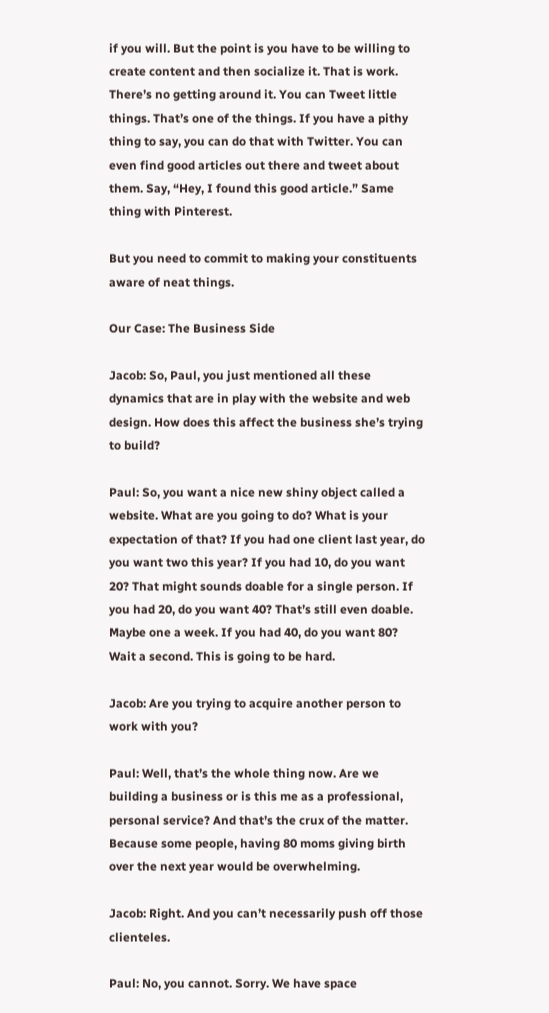if you will. But the point is you have to be willing to create content and then socialize it. That is work. There’s no getting around it. You can Tweet little things. That’s one of the things. If you have a pithy thing to say, you can do that with Twitter. You can even find good articles out there and tweet about them. Say, “Hey, I found this good article.” Same thing with Pinterest.

But you need to commit to making your constituents aware of neat things.

Our Case: The Business Side

Jacob: So, Paul, you just mentioned all these dynamics that are in play with the website and web design. How does this affect the business she’s trying to build?

Paul: So, you want a nice new shiny object called a website. What are you going to do? What is your expectation of that? If you had one client last year, do you want two this year? If you had 10, do you want 20? That might sounds doable for a single person. If you had 20, do you want 40? That’s still even doable. Maybe one a week. If you had 40, do you want 80? Wait a second. This is going to be hard.

Jacob: Are you trying to acquire another person to work with you?

Paul: Well, that’s the whole thing now. Are we building a business or is this me as a professional, personal service? And that’s the crux of the matter. Because some people, having 80 moms giving birth over the next year would be overwhelming.

Jacob: Right. And you can’t necessarily push off those clienteles.

Paul: No, you cannot. Sorry. We have space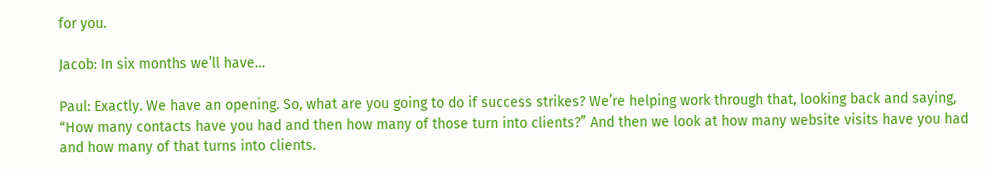for you.

Jacob: In six months we’ll have…

Paul: Exactly. We have an opening. So, what are you going to do if success strikes? We’re helping work through that, looking back and saying, “How many contacts have you had and then how many of those turn into clients?” And then we look at how many website visits have you had and how many of that turns into clients.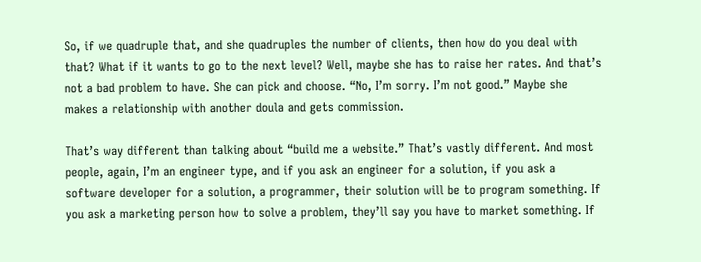So, if we quadruple that, and she quadruples the number of clients, then how do you deal with that? What if it wants to go to the next level? Well, maybe she has to raise her rates. And that’s not a bad problem to have. She can pick and choose. “No, I’m sorry. I’m not good.” Maybe she makes a relationship with another doula and gets commission.

That’s way different than talking about “build me a website.” That’s vastly different. And most people, again, I’m an engineer type, and if you ask an engineer for a solution, if you ask a software developer for a solution, a programmer, their solution will be to program something. If you ask a marketing person how to solve a problem, they’ll say you have to market something. If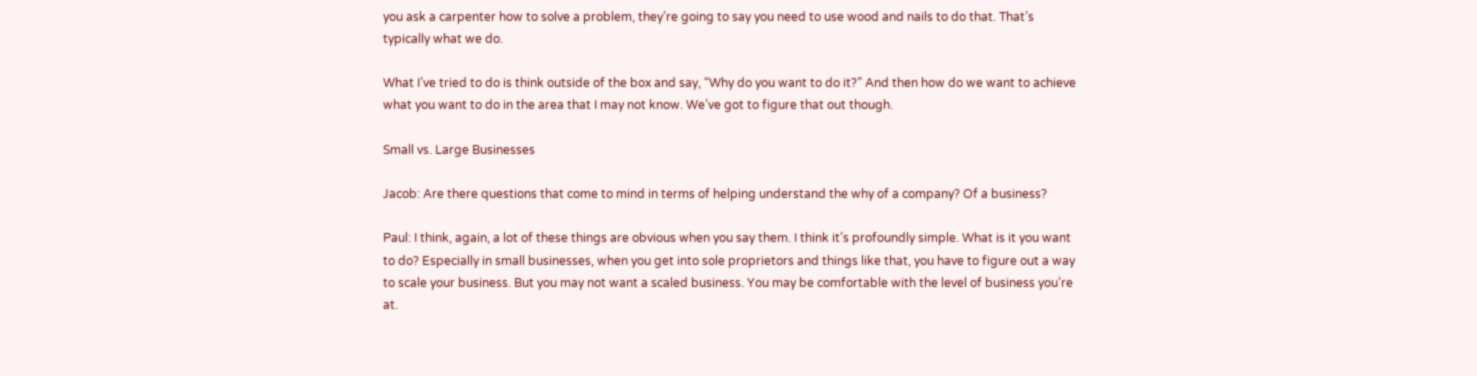you ask a carpenter how to solve a problem, they’re going to say you need to use wood and nails to do that. That’s typically what we do.

What I’ve tried to do is think outside of the box and say, “Why do you want to do it?” And then how do we want to achieve what you want to do in the area that I may not know. We’ve got to figure that out though.

Small vs. Large Businesses

Jacob: Are there questions that come to mind in terms of helping understand the why of a company? Of a business?

Paul: I think, again, a lot of these things are obvious when you say them. I think it’s profoundly simple. What is it you want to do? Especially in small businesses, when you get into sole proprietors and things like that, you have to figure out a way to scale your business. But you may not want a scaled business. You may be comfortable with the level of business you’re at.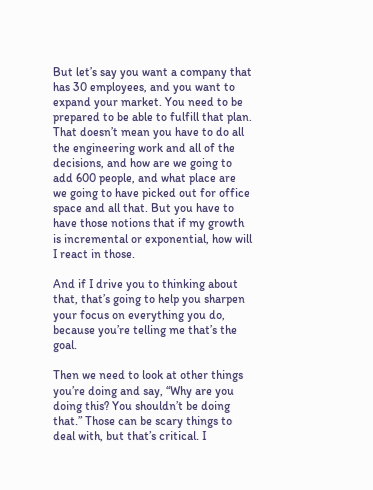But let’s say you want a company that has 30 employees, and you want to expand your market. You need to be prepared to be able to fulfill that plan. That doesn’t mean you have to do all the engineering work and all of the decisions, and how are we going to add 600 people, and what place are we going to have picked out for office space and all that. But you have to have those notions that if my growth is incremental or exponential, how will I react in those.

And if I drive you to thinking about that, that’s going to help you sharpen your focus on everything you do, because you’re telling me that’s the goal.

Then we need to look at other things you’re doing and say, “Why are you doing this? You shouldn’t be doing that.” Those can be scary things to deal with, but that’s critical. I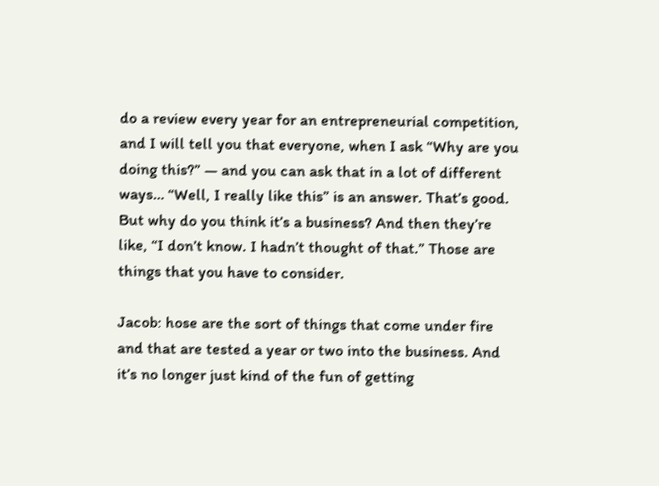do a review every year for an entrepreneurial competition, and I will tell you that everyone, when I ask “Why are you doing this?” — and you can ask that in a lot of different ways… “Well, I really like this” is an answer. That’s good. But why do you think it’s a business? And then they’re like, “I don’t know. I hadn’t thought of that.” Those are things that you have to consider.

Jacob: hose are the sort of things that come under fire and that are tested a year or two into the business. And it’s no longer just kind of the fun of getting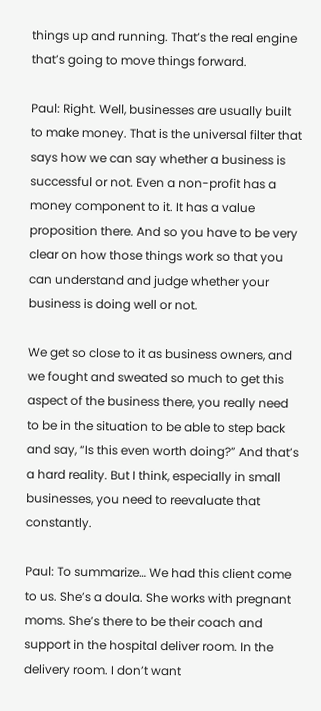things up and running. That’s the real engine that’s going to move things forward.

Paul: Right. Well, businesses are usually built to make money. That is the universal filter that says how we can say whether a business is successful or not. Even a non-profit has a money component to it. It has a value proposition there. And so you have to be very clear on how those things work so that you can understand and judge whether your business is doing well or not.

We get so close to it as business owners, and we fought and sweated so much to get this aspect of the business there, you really need to be in the situation to be able to step back and say, “Is this even worth doing?” And that’s a hard reality. But I think, especially in small businesses, you need to reevaluate that constantly.

Paul: To summarize… We had this client come to us. She’s a doula. She works with pregnant moms. She’s there to be their coach and support in the hospital deliver room. In the delivery room. I don’t want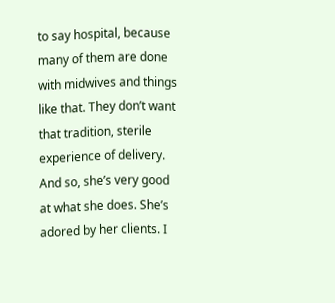to say hospital, because many of them are done with midwives and things like that. They don’t want that tradition, sterile experience of delivery. And so, she’s very good at what she does. She’s adored by her clients. I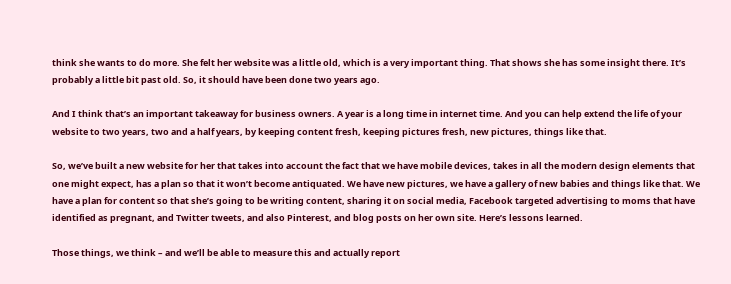think she wants to do more. She felt her website was a little old, which is a very important thing. That shows she has some insight there. It’s probably a little bit past old. So, it should have been done two years ago.

And I think that’s an important takeaway for business owners. A year is a long time in internet time. And you can help extend the life of your website to two years, two and a half years, by keeping content fresh, keeping pictures fresh, new pictures, things like that.

So, we’ve built a new website for her that takes into account the fact that we have mobile devices, takes in all the modern design elements that one might expect, has a plan so that it won’t become antiquated. We have new pictures, we have a gallery of new babies and things like that. We have a plan for content so that she’s going to be writing content, sharing it on social media, Facebook targeted advertising to moms that have identified as pregnant, and Twitter tweets, and also Pinterest, and blog posts on her own site. Here’s lessons learned.

Those things, we think – and we’ll be able to measure this and actually report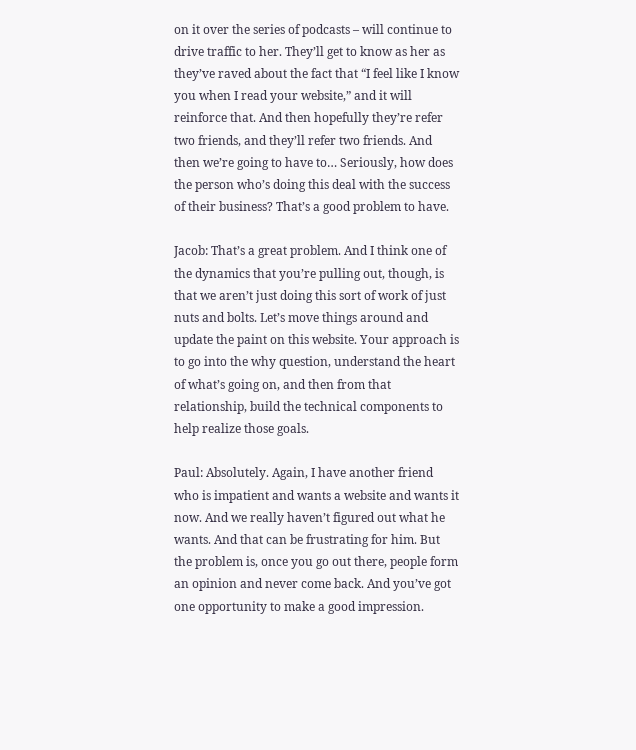on it over the series of podcasts – will continue to drive traffic to her. They’ll get to know as her as they’ve raved about the fact that “I feel like I know you when I read your website,” and it will reinforce that. And then hopefully they’re refer two friends, and they’ll refer two friends. And then we’re going to have to… Seriously, how does the person who’s doing this deal with the success of their business? That’s a good problem to have.

Jacob: That’s a great problem. And I think one of the dynamics that you’re pulling out, though, is that we aren’t just doing this sort of work of just nuts and bolts. Let’s move things around and update the paint on this website. Your approach is to go into the why question, understand the heart of what’s going on, and then from that relationship, build the technical components to help realize those goals.

Paul: Absolutely. Again, I have another friend who is impatient and wants a website and wants it now. And we really haven’t figured out what he wants. And that can be frustrating for him. But the problem is, once you go out there, people form an opinion and never come back. And you’ve got one opportunity to make a good impression.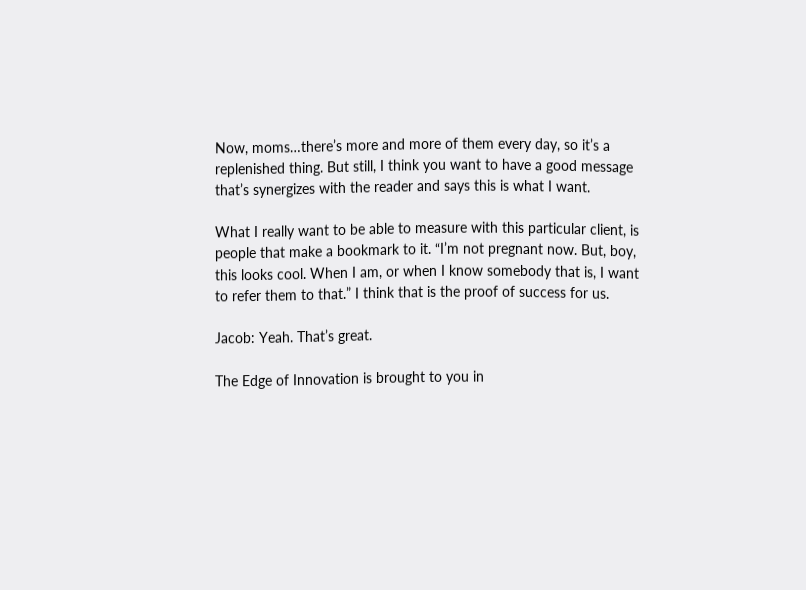Now, moms…there’s more and more of them every day, so it’s a replenished thing. But still, I think you want to have a good message that’s synergizes with the reader and says this is what I want.

What I really want to be able to measure with this particular client, is people that make a bookmark to it. “I’m not pregnant now. But, boy, this looks cool. When I am, or when I know somebody that is, I want to refer them to that.” I think that is the proof of success for us.

Jacob: Yeah. That’s great.

The Edge of Innovation is brought to you in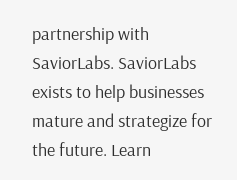partnership with SaviorLabs. SaviorLabs exists to help businesses mature and strategize for the future. Learn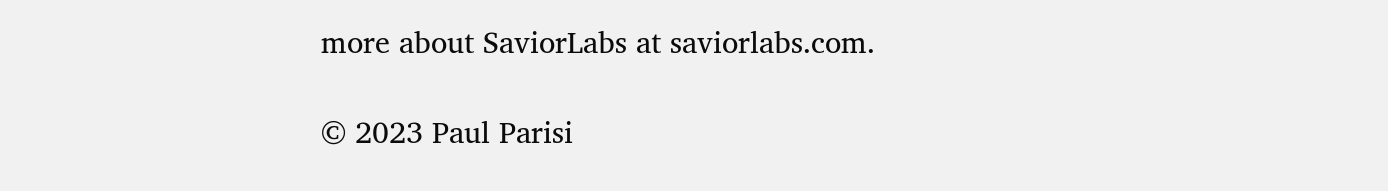more about SaviorLabs at saviorlabs.com.

© 2023 Paul Parisi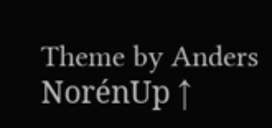Theme by Anders NorénUp ↑